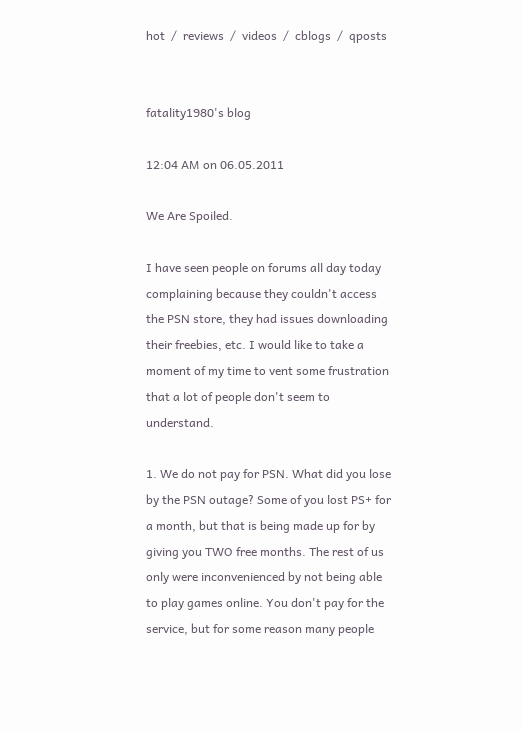hot  /  reviews  /  videos  /  cblogs  /  qposts


fatality1980's blog

12:04 AM on 06.05.2011

We Are Spoiled.

I have seen people on forums all day today complaining because they couldn't access the PSN store, they had issues downloading their freebies, etc. I would like to take a moment of my time to vent some frustration that a lot of people don't seem to understand.

1. We do not pay for PSN. What did you lose by the PSN outage? Some of you lost PS+ for a month, but that is being made up for by giving you TWO free months. The rest of us only were inconvenienced by not being able to play games online. You don't pay for the service, but for some reason many people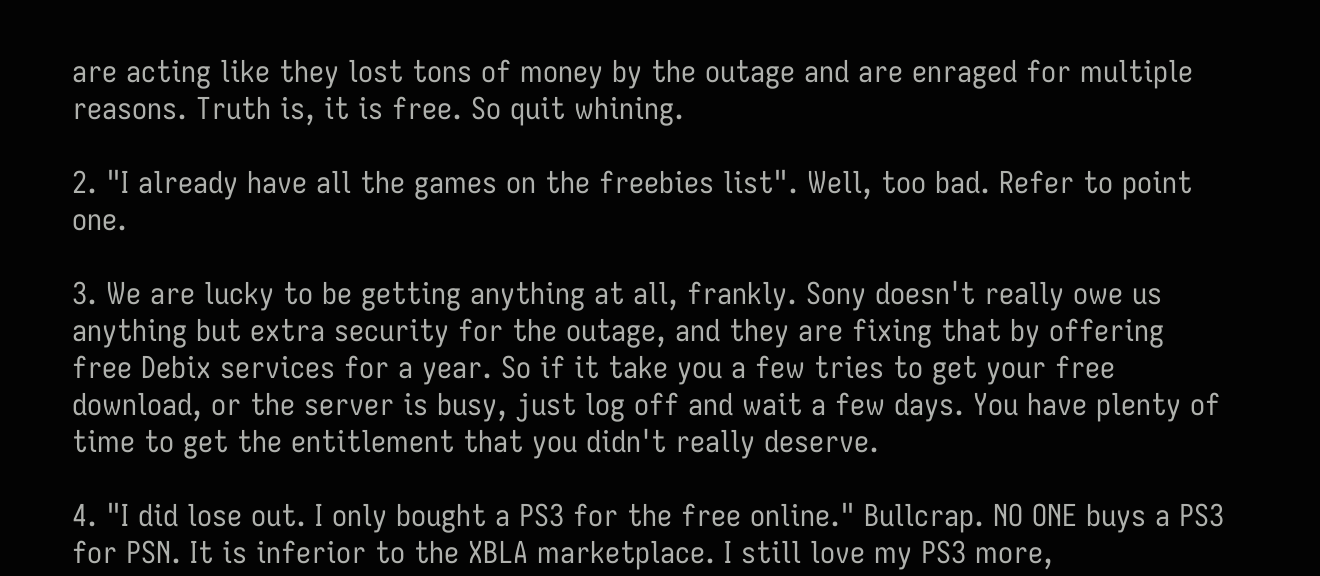are acting like they lost tons of money by the outage and are enraged for multiple reasons. Truth is, it is free. So quit whining.

2. "I already have all the games on the freebies list". Well, too bad. Refer to point one.

3. We are lucky to be getting anything at all, frankly. Sony doesn't really owe us anything but extra security for the outage, and they are fixing that by offering free Debix services for a year. So if it take you a few tries to get your free download, or the server is busy, just log off and wait a few days. You have plenty of time to get the entitlement that you didn't really deserve.

4. "I did lose out. I only bought a PS3 for the free online." Bullcrap. NO ONE buys a PS3 for PSN. It is inferior to the XBLA marketplace. I still love my PS3 more,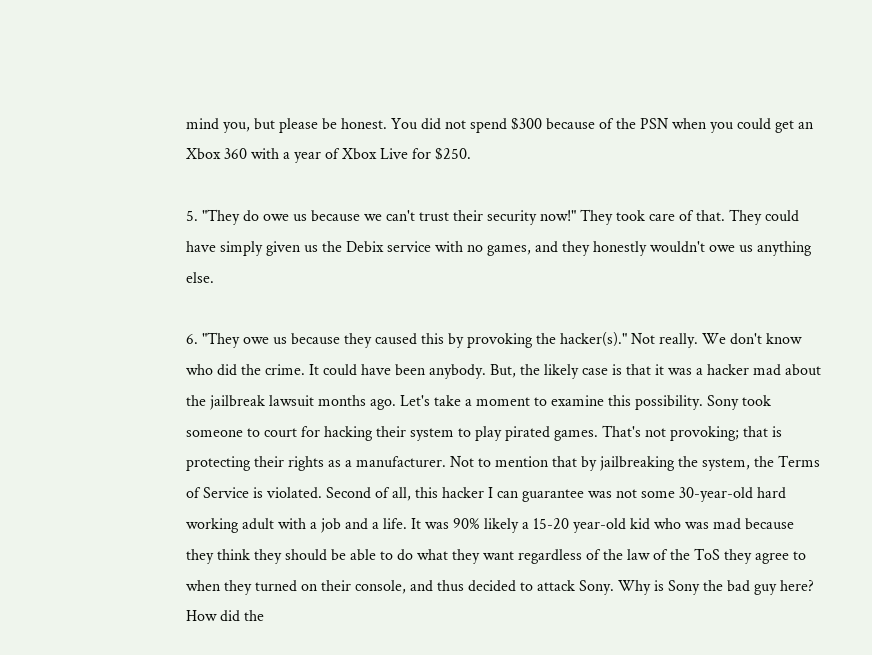mind you, but please be honest. You did not spend $300 because of the PSN when you could get an Xbox 360 with a year of Xbox Live for $250.

5. "They do owe us because we can't trust their security now!" They took care of that. They could have simply given us the Debix service with no games, and they honestly wouldn't owe us anything else.

6. "They owe us because they caused this by provoking the hacker(s)." Not really. We don't know who did the crime. It could have been anybody. But, the likely case is that it was a hacker mad about the jailbreak lawsuit months ago. Let's take a moment to examine this possibility. Sony took someone to court for hacking their system to play pirated games. That's not provoking; that is protecting their rights as a manufacturer. Not to mention that by jailbreaking the system, the Terms of Service is violated. Second of all, this hacker I can guarantee was not some 30-year-old hard working adult with a job and a life. It was 90% likely a 15-20 year-old kid who was mad because they think they should be able to do what they want regardless of the law of the ToS they agree to when they turned on their console, and thus decided to attack Sony. Why is Sony the bad guy here? How did the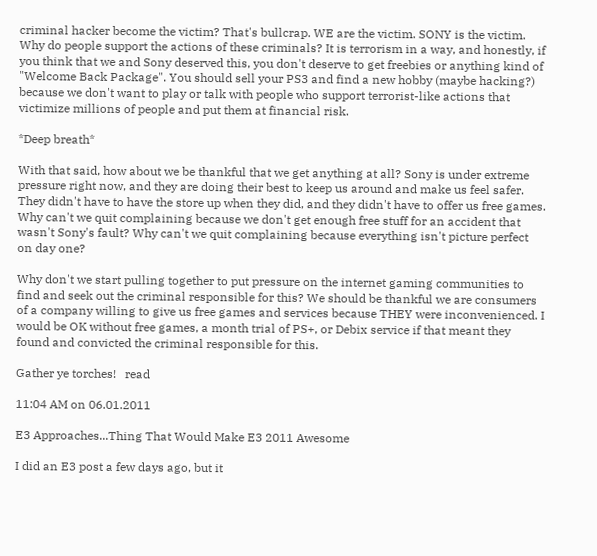criminal hacker become the victim? That's bullcrap. WE are the victim. SONY is the victim. Why do people support the actions of these criminals? It is terrorism in a way, and honestly, if you think that we and Sony deserved this, you don't deserve to get freebies or anything kind of "Welcome Back Package". You should sell your PS3 and find a new hobby (maybe hacking?) because we don't want to play or talk with people who support terrorist-like actions that victimize millions of people and put them at financial risk.

*Deep breath*

With that said, how about we be thankful that we get anything at all? Sony is under extreme pressure right now, and they are doing their best to keep us around and make us feel safer. They didn't have to have the store up when they did, and they didn't have to offer us free games. Why can't we quit complaining because we don't get enough free stuff for an accident that wasn't Sony's fault? Why can't we quit complaining because everything isn't picture perfect on day one?

Why don't we start pulling together to put pressure on the internet gaming communities to find and seek out the criminal responsible for this? We should be thankful we are consumers of a company willing to give us free games and services because THEY were inconvenienced. I would be OK without free games, a month trial of PS+, or Debix service if that meant they found and convicted the criminal responsible for this.

Gather ye torches!   read

11:04 AM on 06.01.2011

E3 Approaches...Thing That Would Make E3 2011 Awesome

I did an E3 post a few days ago, but it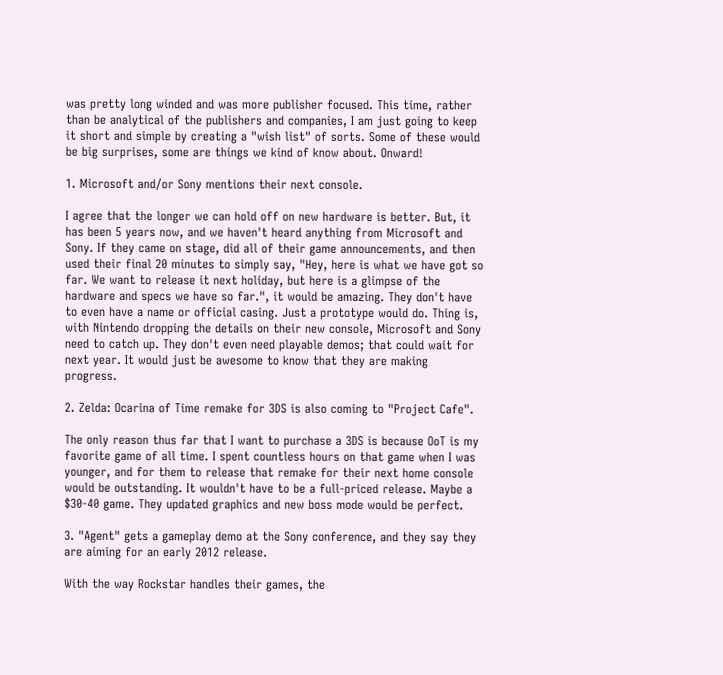was pretty long winded and was more publisher focused. This time, rather than be analytical of the publishers and companies, I am just going to keep it short and simple by creating a "wish list" of sorts. Some of these would be big surprises, some are things we kind of know about. Onward!

1. Microsoft and/or Sony mentions their next console.

I agree that the longer we can hold off on new hardware is better. But, it has been 5 years now, and we haven't heard anything from Microsoft and Sony. If they came on stage, did all of their game announcements, and then used their final 20 minutes to simply say, "Hey, here is what we have got so far. We want to release it next holiday, but here is a glimpse of the hardware and specs we have so far.", it would be amazing. They don't have to even have a name or official casing. Just a prototype would do. Thing is, with Nintendo dropping the details on their new console, Microsoft and Sony need to catch up. They don't even need playable demos; that could wait for next year. It would just be awesome to know that they are making progress.

2. Zelda: Ocarina of Time remake for 3DS is also coming to "Project Cafe".

The only reason thus far that I want to purchase a 3DS is because OoT is my favorite game of all time. I spent countless hours on that game when I was younger, and for them to release that remake for their next home console would be outstanding. It wouldn't have to be a full-priced release. Maybe a $30-40 game. They updated graphics and new boss mode would be perfect.

3. "Agent" gets a gameplay demo at the Sony conference, and they say they are aiming for an early 2012 release.

With the way Rockstar handles their games, the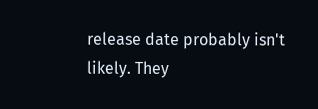release date probably isn't likely. They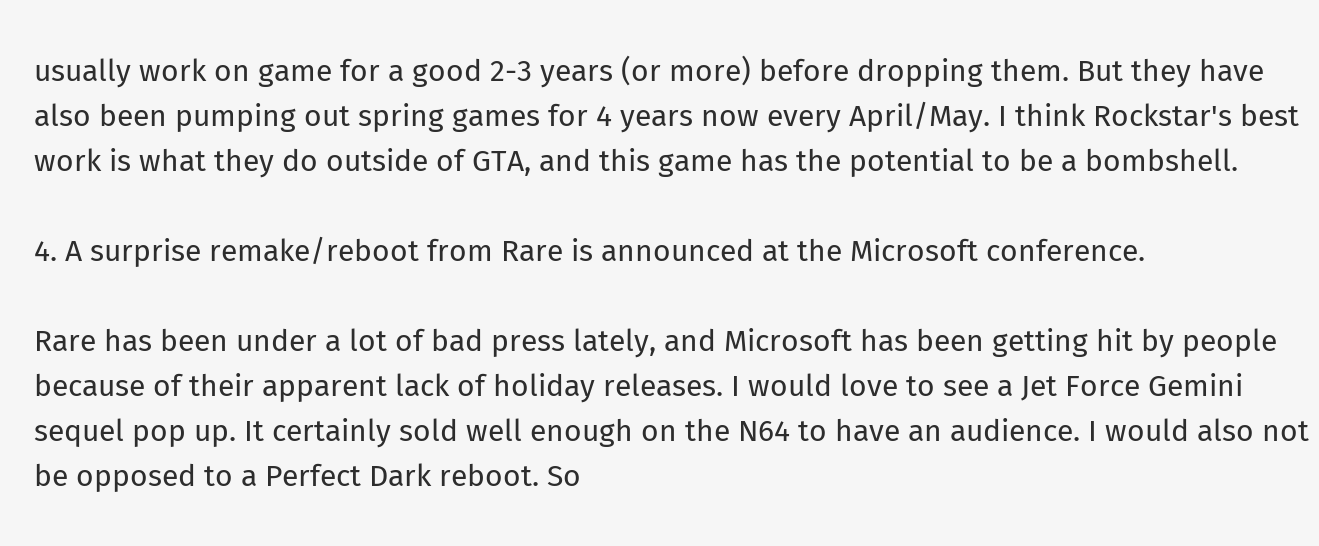usually work on game for a good 2-3 years (or more) before dropping them. But they have also been pumping out spring games for 4 years now every April/May. I think Rockstar's best work is what they do outside of GTA, and this game has the potential to be a bombshell.

4. A surprise remake/reboot from Rare is announced at the Microsoft conference.

Rare has been under a lot of bad press lately, and Microsoft has been getting hit by people because of their apparent lack of holiday releases. I would love to see a Jet Force Gemini sequel pop up. It certainly sold well enough on the N64 to have an audience. I would also not be opposed to a Perfect Dark reboot. So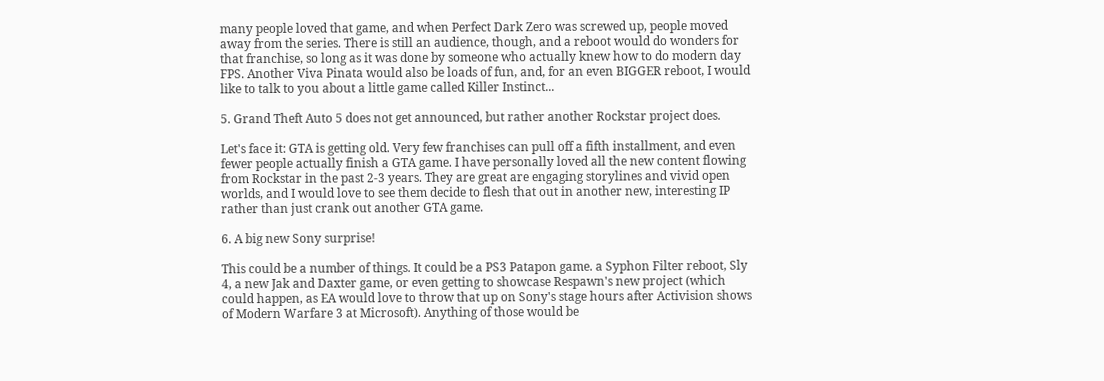many people loved that game, and when Perfect Dark Zero was screwed up, people moved away from the series. There is still an audience, though, and a reboot would do wonders for that franchise, so long as it was done by someone who actually knew how to do modern day FPS. Another Viva Pinata would also be loads of fun, and, for an even BIGGER reboot, I would like to talk to you about a little game called Killer Instinct...

5. Grand Theft Auto 5 does not get announced, but rather another Rockstar project does.

Let's face it: GTA is getting old. Very few franchises can pull off a fifth installment, and even fewer people actually finish a GTA game. I have personally loved all the new content flowing from Rockstar in the past 2-3 years. They are great are engaging storylines and vivid open worlds, and I would love to see them decide to flesh that out in another new, interesting IP rather than just crank out another GTA game.

6. A big new Sony surprise!

This could be a number of things. It could be a PS3 Patapon game. a Syphon Filter reboot, Sly 4, a new Jak and Daxter game, or even getting to showcase Respawn's new project (which could happen, as EA would love to throw that up on Sony's stage hours after Activision shows of Modern Warfare 3 at Microsoft). Anything of those would be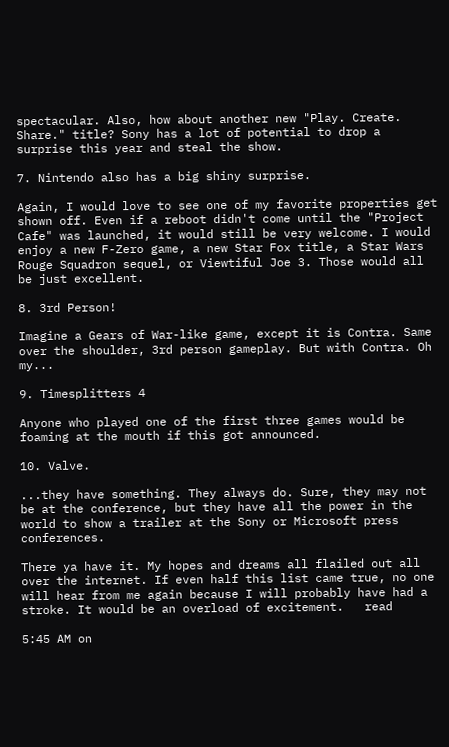spectacular. Also, how about another new "Play. Create. Share." title? Sony has a lot of potential to drop a surprise this year and steal the show.

7. Nintendo also has a big shiny surprise.

Again, I would love to see one of my favorite properties get shown off. Even if a reboot didn't come until the "Project Cafe" was launched, it would still be very welcome. I would enjoy a new F-Zero game, a new Star Fox title, a Star Wars Rouge Squadron sequel, or Viewtiful Joe 3. Those would all be just excellent.

8. 3rd Person!

Imagine a Gears of War-like game, except it is Contra. Same over the shoulder, 3rd person gameplay. But with Contra. Oh my...

9. Timesplitters 4

Anyone who played one of the first three games would be foaming at the mouth if this got announced.

10. Valve.

...they have something. They always do. Sure, they may not be at the conference, but they have all the power in the world to show a trailer at the Sony or Microsoft press conferences.

There ya have it. My hopes and dreams all flailed out all over the internet. If even half this list came true, no one will hear from me again because I will probably have had a stroke. It would be an overload of excitement.   read

5:45 AM on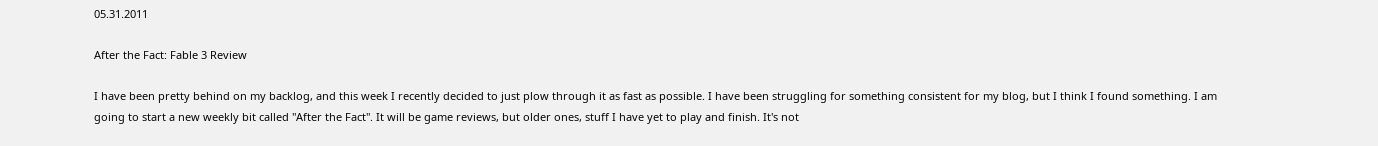05.31.2011

After the Fact: Fable 3 Review

I have been pretty behind on my backlog, and this week I recently decided to just plow through it as fast as possible. I have been struggling for something consistent for my blog, but I think I found something. I am going to start a new weekly bit called "After the Fact". It will be game reviews, but older ones, stuff I have yet to play and finish. It's not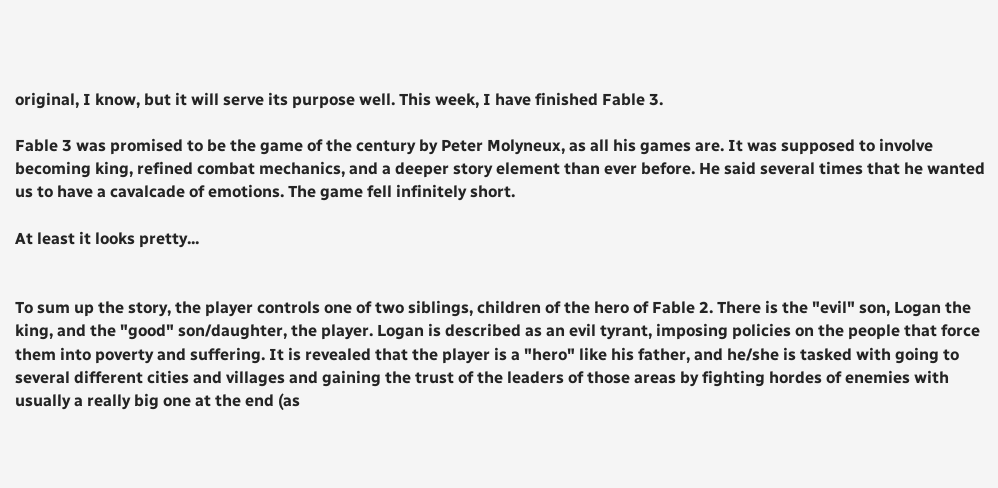original, I know, but it will serve its purpose well. This week, I have finished Fable 3.

Fable 3 was promised to be the game of the century by Peter Molyneux, as all his games are. It was supposed to involve becoming king, refined combat mechanics, and a deeper story element than ever before. He said several times that he wanted us to have a cavalcade of emotions. The game fell infinitely short.

At least it looks pretty...


To sum up the story, the player controls one of two siblings, children of the hero of Fable 2. There is the "evil" son, Logan the king, and the "good" son/daughter, the player. Logan is described as an evil tyrant, imposing policies on the people that force them into poverty and suffering. It is revealed that the player is a "hero" like his father, and he/she is tasked with going to several different cities and villages and gaining the trust of the leaders of those areas by fighting hordes of enemies with usually a really big one at the end (as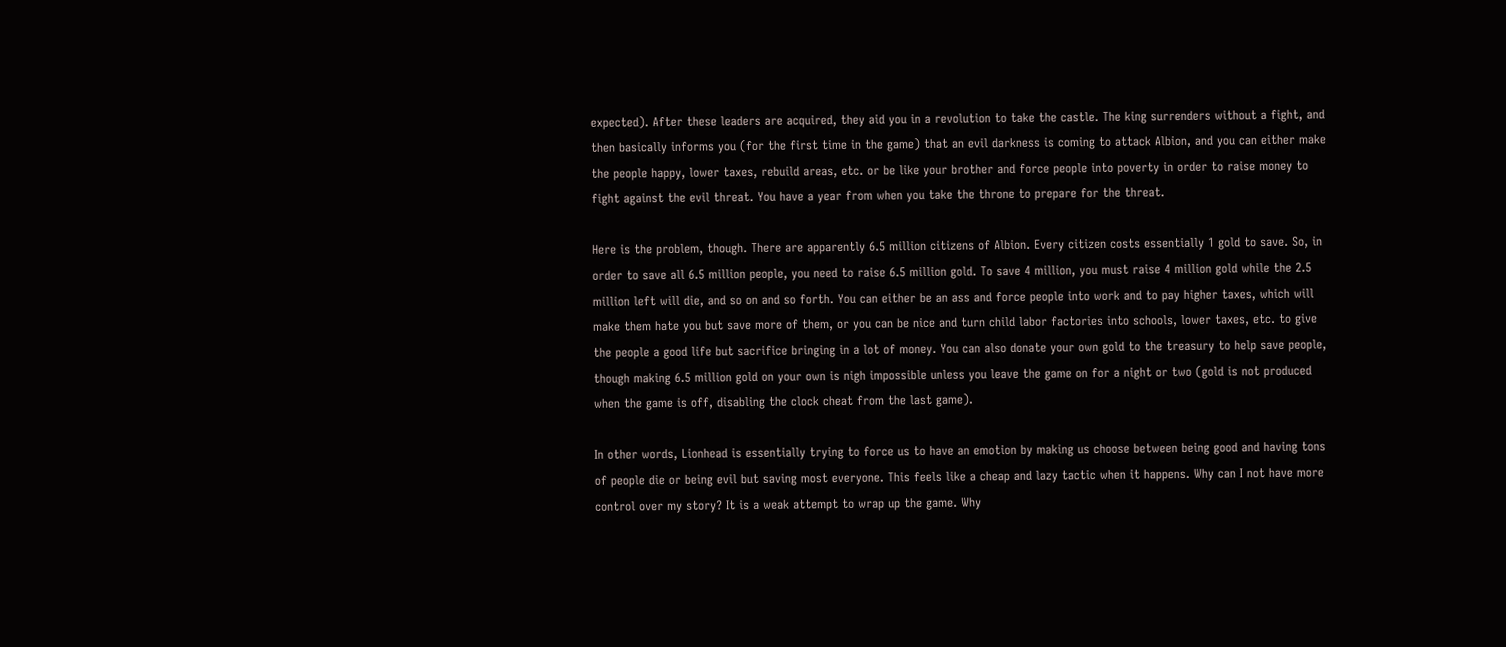expected). After these leaders are acquired, they aid you in a revolution to take the castle. The king surrenders without a fight, and then basically informs you (for the first time in the game) that an evil darkness is coming to attack Albion, and you can either make the people happy, lower taxes, rebuild areas, etc. or be like your brother and force people into poverty in order to raise money to fight against the evil threat. You have a year from when you take the throne to prepare for the threat.

Here is the problem, though. There are apparently 6.5 million citizens of Albion. Every citizen costs essentially 1 gold to save. So, in order to save all 6.5 million people, you need to raise 6.5 million gold. To save 4 million, you must raise 4 million gold while the 2.5 million left will die, and so on and so forth. You can either be an ass and force people into work and to pay higher taxes, which will make them hate you but save more of them, or you can be nice and turn child labor factories into schools, lower taxes, etc. to give the people a good life but sacrifice bringing in a lot of money. You can also donate your own gold to the treasury to help save people, though making 6.5 million gold on your own is nigh impossible unless you leave the game on for a night or two (gold is not produced when the game is off, disabling the clock cheat from the last game).

In other words, Lionhead is essentially trying to force us to have an emotion by making us choose between being good and having tons of people die or being evil but saving most everyone. This feels like a cheap and lazy tactic when it happens. Why can I not have more control over my story? It is a weak attempt to wrap up the game. Why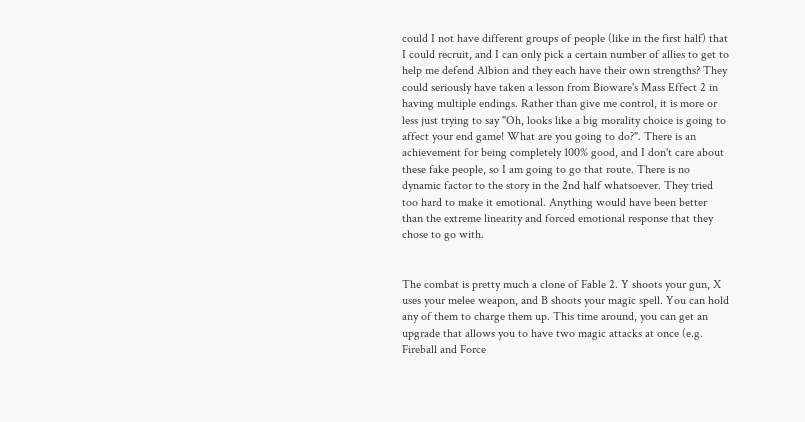could I not have different groups of people (like in the first half) that I could recruit, and I can only pick a certain number of allies to get to help me defend Albion and they each have their own strengths? They could seriously have taken a lesson from Bioware's Mass Effect 2 in having multiple endings. Rather than give me control, it is more or less just trying to say "Oh, looks like a big morality choice is going to affect your end game! What are you going to do?". There is an achievement for being completely 100% good, and I don't care about these fake people, so I am going to go that route. There is no dynamic factor to the story in the 2nd half whatsoever. They tried too hard to make it emotional. Anything would have been better than the extreme linearity and forced emotional response that they chose to go with.


The combat is pretty much a clone of Fable 2. Y shoots your gun, X uses your melee weapon, and B shoots your magic spell. You can hold any of them to charge them up. This time around, you can get an upgrade that allows you to have two magic attacks at once (e.g. Fireball and Force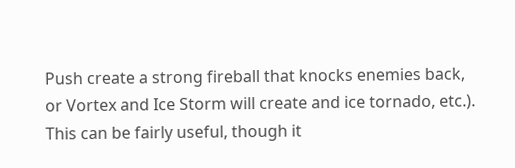Push create a strong fireball that knocks enemies back, or Vortex and Ice Storm will create and ice tornado, etc.). This can be fairly useful, though it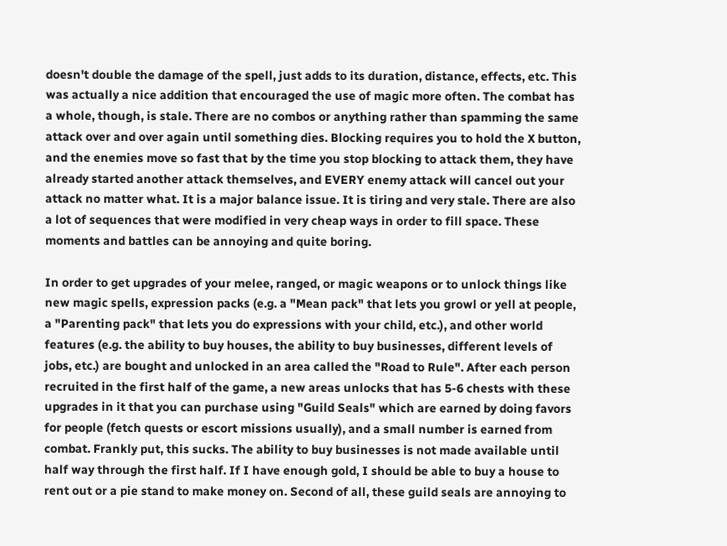doesn't double the damage of the spell, just adds to its duration, distance, effects, etc. This was actually a nice addition that encouraged the use of magic more often. The combat has a whole, though, is stale. There are no combos or anything rather than spamming the same attack over and over again until something dies. Blocking requires you to hold the X button, and the enemies move so fast that by the time you stop blocking to attack them, they have already started another attack themselves, and EVERY enemy attack will cancel out your attack no matter what. It is a major balance issue. It is tiring and very stale. There are also a lot of sequences that were modified in very cheap ways in order to fill space. These moments and battles can be annoying and quite boring.

In order to get upgrades of your melee, ranged, or magic weapons or to unlock things like new magic spells, expression packs (e.g. a "Mean pack" that lets you growl or yell at people, a "Parenting pack" that lets you do expressions with your child, etc.), and other world features (e.g. the ability to buy houses, the ability to buy businesses, different levels of jobs, etc.) are bought and unlocked in an area called the "Road to Rule". After each person recruited in the first half of the game, a new areas unlocks that has 5-6 chests with these upgrades in it that you can purchase using "Guild Seals" which are earned by doing favors for people (fetch quests or escort missions usually), and a small number is earned from combat. Frankly put, this sucks. The ability to buy businesses is not made available until half way through the first half. If I have enough gold, I should be able to buy a house to rent out or a pie stand to make money on. Second of all, these guild seals are annoying to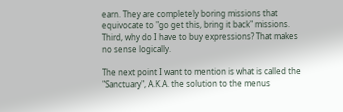earn. They are completely boring missions that equivocate to "go get this, bring it back" missions. Third, why do I have to buy expressions? That makes no sense logically.

The next point I want to mention is what is called the "Sanctuary", A.K.A. the solution to the menus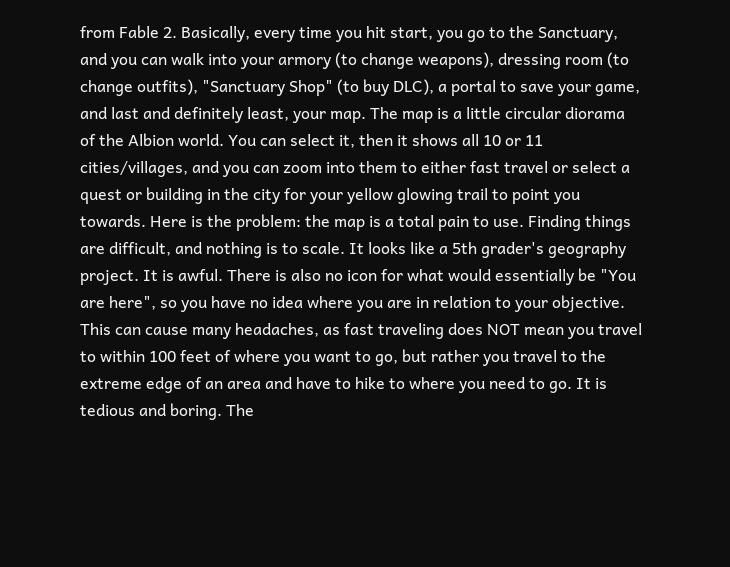from Fable 2. Basically, every time you hit start, you go to the Sanctuary, and you can walk into your armory (to change weapons), dressing room (to change outfits), "Sanctuary Shop" (to buy DLC), a portal to save your game, and last and definitely least, your map. The map is a little circular diorama of the Albion world. You can select it, then it shows all 10 or 11 cities/villages, and you can zoom into them to either fast travel or select a quest or building in the city for your yellow glowing trail to point you towards. Here is the problem: the map is a total pain to use. Finding things are difficult, and nothing is to scale. It looks like a 5th grader's geography project. It is awful. There is also no icon for what would essentially be "You are here", so you have no idea where you are in relation to your objective. This can cause many headaches, as fast traveling does NOT mean you travel to within 100 feet of where you want to go, but rather you travel to the extreme edge of an area and have to hike to where you need to go. It is tedious and boring. The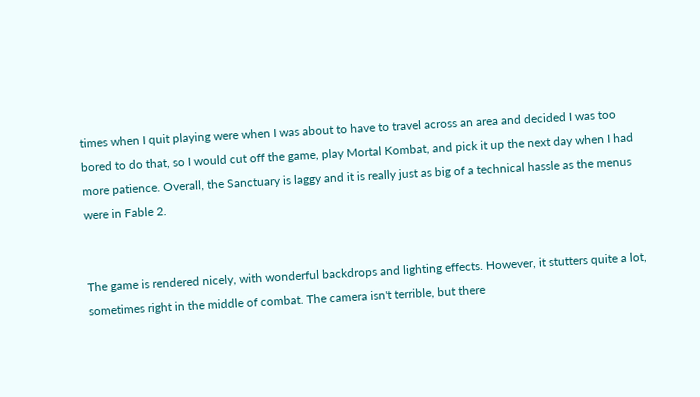times when I quit playing were when I was about to have to travel across an area and decided I was too bored to do that, so I would cut off the game, play Mortal Kombat, and pick it up the next day when I had more patience. Overall, the Sanctuary is laggy and it is really just as big of a technical hassle as the menus were in Fable 2.


The game is rendered nicely, with wonderful backdrops and lighting effects. However, it stutters quite a lot, sometimes right in the middle of combat. The camera isn't terrible, but there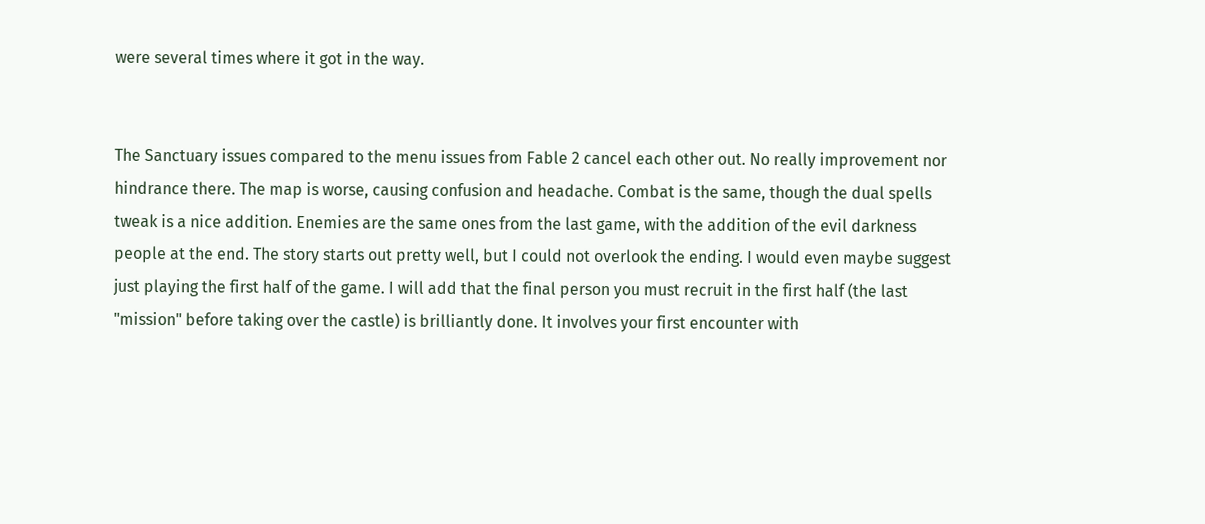were several times where it got in the way.


The Sanctuary issues compared to the menu issues from Fable 2 cancel each other out. No really improvement nor hindrance there. The map is worse, causing confusion and headache. Combat is the same, though the dual spells tweak is a nice addition. Enemies are the same ones from the last game, with the addition of the evil darkness people at the end. The story starts out pretty well, but I could not overlook the ending. I would even maybe suggest just playing the first half of the game. I will add that the final person you must recruit in the first half (the last "mission" before taking over the castle) is brilliantly done. It involves your first encounter with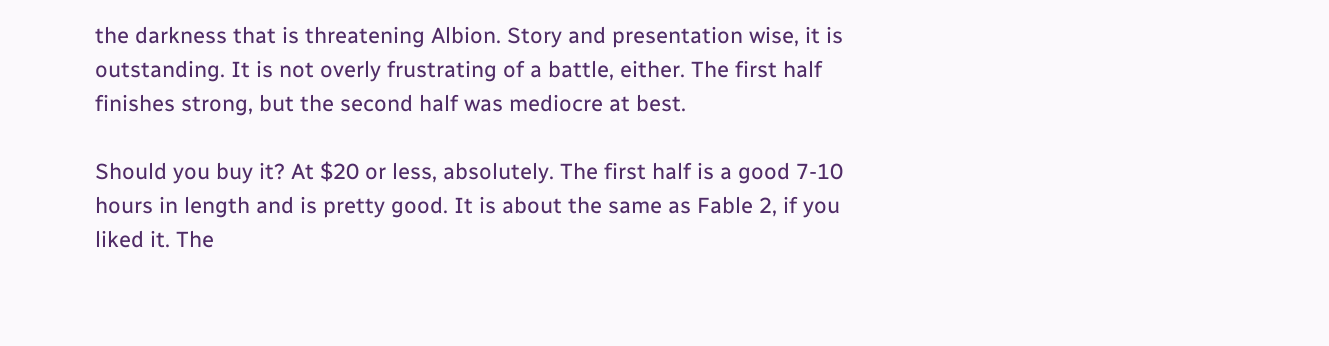the darkness that is threatening Albion. Story and presentation wise, it is outstanding. It is not overly frustrating of a battle, either. The first half finishes strong, but the second half was mediocre at best.

Should you buy it? At $20 or less, absolutely. The first half is a good 7-10 hours in length and is pretty good. It is about the same as Fable 2, if you liked it. The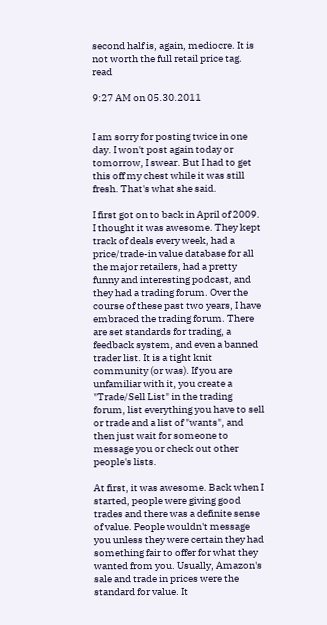second half is, again, mediocre. It is not worth the full retail price tag.   read

9:27 AM on 05.30.2011


I am sorry for posting twice in one day. I won't post again today or tomorrow, I swear. But I had to get this off my chest while it was still fresh. That's what she said.

I first got on to back in April of 2009. I thought it was awesome. They kept track of deals every week, had a price/trade-in value database for all the major retailers, had a pretty funny and interesting podcast, and they had a trading forum. Over the course of these past two years, I have embraced the trading forum. There are set standards for trading, a feedback system, and even a banned trader list. It is a tight knit community (or was). If you are unfamiliar with it, you create a "Trade/Sell List" in the trading forum, list everything you have to sell or trade and a list of "wants", and then just wait for someone to message you or check out other people's lists.

At first, it was awesome. Back when I started, people were giving good trades and there was a definite sense of value. People wouldn't message you unless they were certain they had something fair to offer for what they wanted from you. Usually, Amazon's sale and trade in prices were the standard for value. It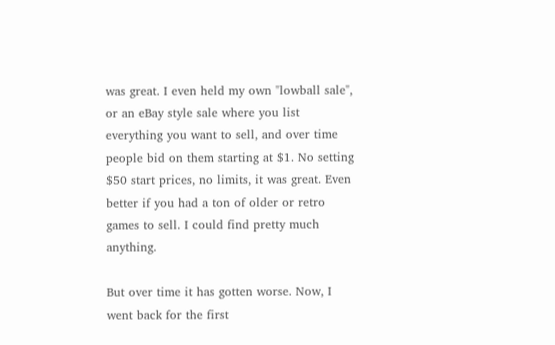was great. I even held my own "lowball sale", or an eBay style sale where you list everything you want to sell, and over time people bid on them starting at $1. No setting $50 start prices, no limits, it was great. Even better if you had a ton of older or retro games to sell. I could find pretty much anything.

But over time it has gotten worse. Now, I went back for the first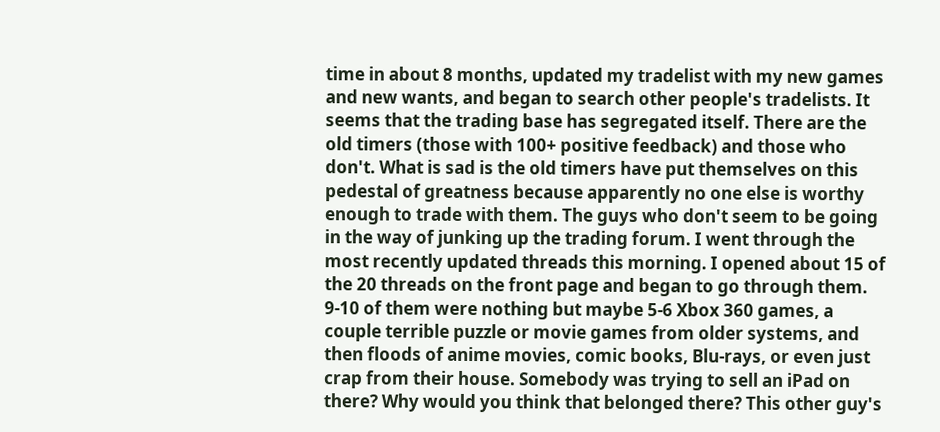time in about 8 months, updated my tradelist with my new games and new wants, and began to search other people's tradelists. It seems that the trading base has segregated itself. There are the old timers (those with 100+ positive feedback) and those who don't. What is sad is the old timers have put themselves on this pedestal of greatness because apparently no one else is worthy enough to trade with them. The guys who don't seem to be going in the way of junking up the trading forum. I went through the most recently updated threads this morning. I opened about 15 of the 20 threads on the front page and began to go through them. 9-10 of them were nothing but maybe 5-6 Xbox 360 games, a couple terrible puzzle or movie games from older systems, and then floods of anime movies, comic books, Blu-rays, or even just crap from their house. Somebody was trying to sell an iPad on there? Why would you think that belonged there? This other guy's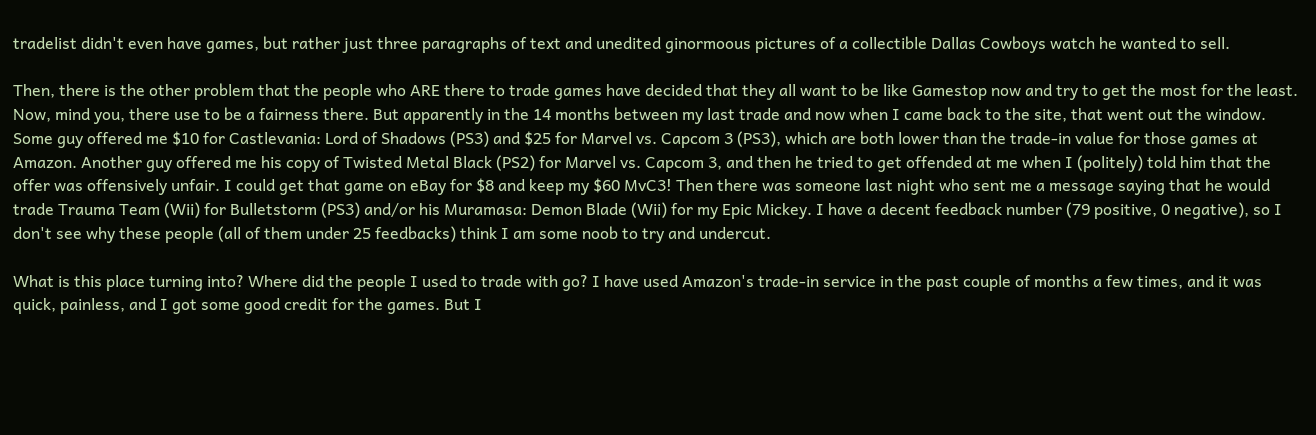tradelist didn't even have games, but rather just three paragraphs of text and unedited ginormoous pictures of a collectible Dallas Cowboys watch he wanted to sell.

Then, there is the other problem that the people who ARE there to trade games have decided that they all want to be like Gamestop now and try to get the most for the least. Now, mind you, there use to be a fairness there. But apparently in the 14 months between my last trade and now when I came back to the site, that went out the window. Some guy offered me $10 for Castlevania: Lord of Shadows (PS3) and $25 for Marvel vs. Capcom 3 (PS3), which are both lower than the trade-in value for those games at Amazon. Another guy offered me his copy of Twisted Metal Black (PS2) for Marvel vs. Capcom 3, and then he tried to get offended at me when I (politely) told him that the offer was offensively unfair. I could get that game on eBay for $8 and keep my $60 MvC3! Then there was someone last night who sent me a message saying that he would trade Trauma Team (Wii) for Bulletstorm (PS3) and/or his Muramasa: Demon Blade (Wii) for my Epic Mickey. I have a decent feedback number (79 positive, 0 negative), so I don't see why these people (all of them under 25 feedbacks) think I am some noob to try and undercut.

What is this place turning into? Where did the people I used to trade with go? I have used Amazon's trade-in service in the past couple of months a few times, and it was quick, painless, and I got some good credit for the games. But I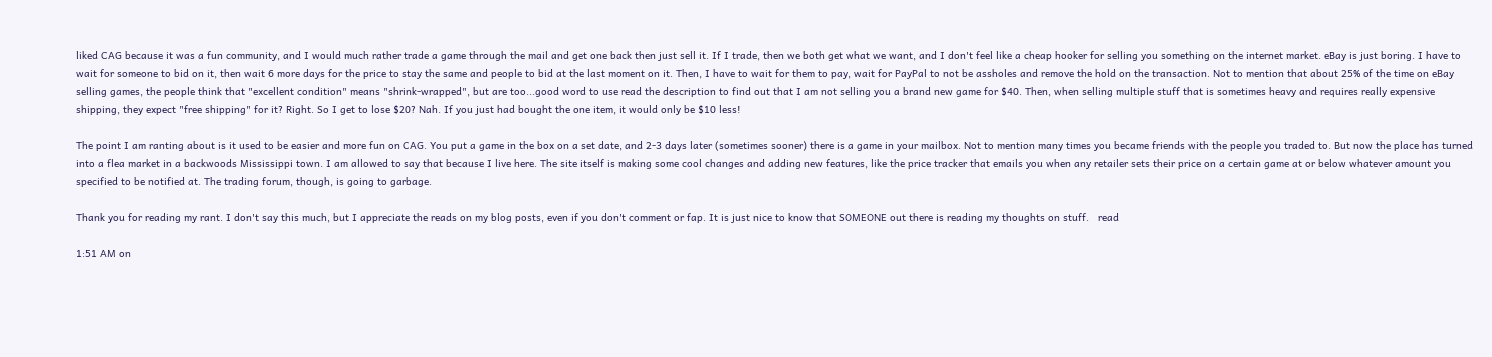liked CAG because it was a fun community, and I would much rather trade a game through the mail and get one back then just sell it. If I trade, then we both get what we want, and I don't feel like a cheap hooker for selling you something on the internet market. eBay is just boring. I have to wait for someone to bid on it, then wait 6 more days for the price to stay the same and people to bid at the last moment on it. Then, I have to wait for them to pay, wait for PayPal to not be assholes and remove the hold on the transaction. Not to mention that about 25% of the time on eBay selling games, the people think that "excellent condition" means "shrink-wrapped", but are too...good word to use read the description to find out that I am not selling you a brand new game for $40. Then, when selling multiple stuff that is sometimes heavy and requires really expensive shipping, they expect "free shipping" for it? Right. So I get to lose $20? Nah. If you just had bought the one item, it would only be $10 less!

The point I am ranting about is it used to be easier and more fun on CAG. You put a game in the box on a set date, and 2-3 days later (sometimes sooner) there is a game in your mailbox. Not to mention many times you became friends with the people you traded to. But now the place has turned into a flea market in a backwoods Mississippi town. I am allowed to say that because I live here. The site itself is making some cool changes and adding new features, like the price tracker that emails you when any retailer sets their price on a certain game at or below whatever amount you specified to be notified at. The trading forum, though, is going to garbage.

Thank you for reading my rant. I don't say this much, but I appreciate the reads on my blog posts, even if you don't comment or fap. It is just nice to know that SOMEONE out there is reading my thoughts on stuff.   read

1:51 AM on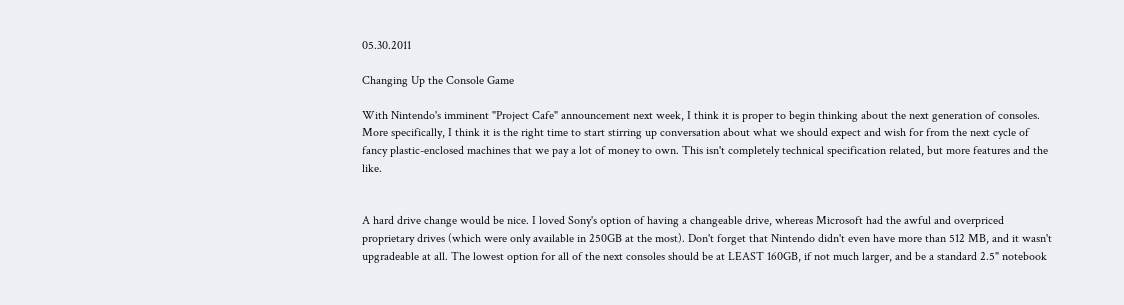05.30.2011

Changing Up the Console Game

With Nintendo's imminent "Project Cafe" announcement next week, I think it is proper to begin thinking about the next generation of consoles. More specifically, I think it is the right time to start stirring up conversation about what we should expect and wish for from the next cycle of fancy plastic-enclosed machines that we pay a lot of money to own. This isn't completely technical specification related, but more features and the like.


A hard drive change would be nice. I loved Sony's option of having a changeable drive, whereas Microsoft had the awful and overpriced proprietary drives (which were only available in 250GB at the most). Don't forget that Nintendo didn't even have more than 512 MB, and it wasn't upgradeable at all. The lowest option for all of the next consoles should be at LEAST 160GB, if not much larger, and be a standard 2.5" notebook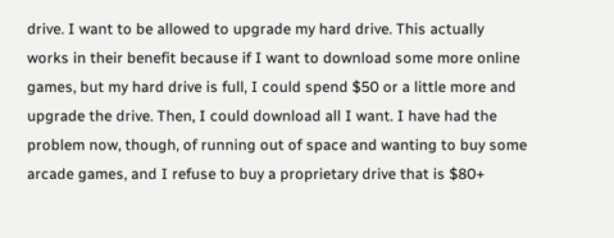drive. I want to be allowed to upgrade my hard drive. This actually works in their benefit because if I want to download some more online games, but my hard drive is full, I could spend $50 or a little more and upgrade the drive. Then, I could download all I want. I have had the problem now, though, of running out of space and wanting to buy some arcade games, and I refuse to buy a proprietary drive that is $80+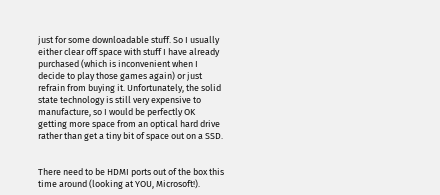just for some downloadable stuff. So I usually either clear off space with stuff I have already purchased (which is inconvenient when I decide to play those games again) or just refrain from buying it. Unfortunately, the solid state technology is still very expensive to manufacture, so I would be perfectly OK getting more space from an optical hard drive rather than get a tiny bit of space out on a SSD.


There need to be HDMI ports out of the box this time around (looking at YOU, Microsoft!).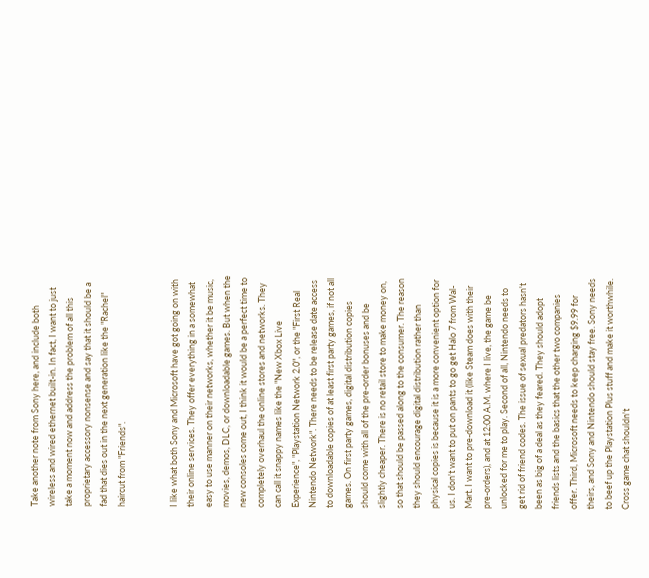Take another note from Sony here, and include both wireless and wired ethernet built-in. In fact, I want to just take a moment now and address the problem of all this proprietary accessory nonsense and say that it should be a fad that dies out in the next generation like the "Rachel" haircut from "Friends".


I like what both Sony and Microsoft have got going on with their online services. They offer everything in a somewhat easy to use manner on their networks, whether it be music, movies, demos, DLC, or downloadable games. But when the new consoles come out, I think it would be a perfect time to completely overhaul the online stores and networks. They can call it snappy names like the "New Xbox Live Experience", "Playstation Network 2.0", or the "First Real Nintendo Network". There needs to be release date access to downloadable copies of at least first party games, if not all games. On first party games, digital distribution copies should come with all of the pre-order bonuses and be slightly cheaper. There is no retail store to make money on, so that should be passed along to the consumer. The reason they should encourage digital distribution rather than physical copies is because it is a more convenient option for us. I don't want to put on pants to go get Halo 7 from Wal-Mart. I want to pre-download it (like Steam does with their pre-orders), and at 12:00 A.M. where I live, the game be unlocked for me to play. Second of all, Nintendo needs to get rid of friend codes. The issue of sexual predators hasn't been as big of a deal as they feared. They should adopt friends lists and the basics that the other two companies offer. Third, Microsoft needs to keep charging $9.99 for theirs, and Sony and Nintendo should stay free. Sony needs to beef up the Playstation Plus stuff and make it worthwhile. Cross game chat shouldn't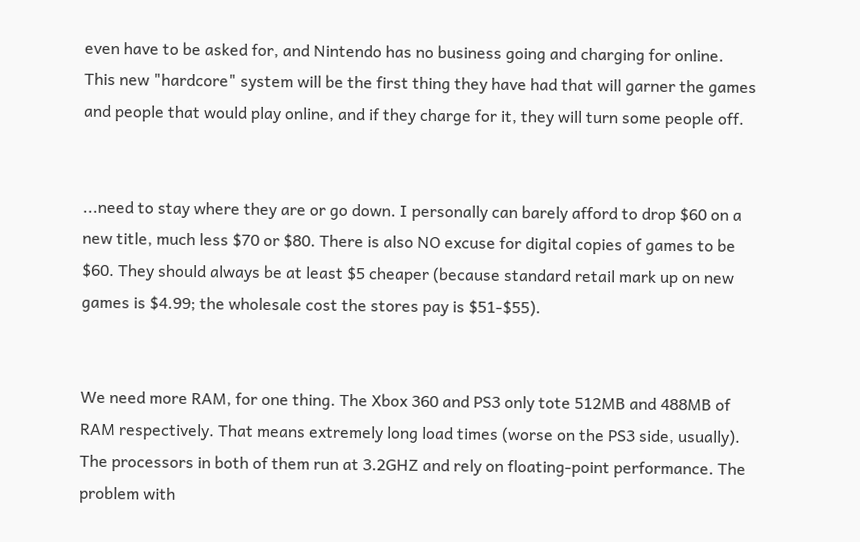even have to be asked for, and Nintendo has no business going and charging for online. This new "hardcore" system will be the first thing they have had that will garner the games and people that would play online, and if they charge for it, they will turn some people off.


...need to stay where they are or go down. I personally can barely afford to drop $60 on a new title, much less $70 or $80. There is also NO excuse for digital copies of games to be $60. They should always be at least $5 cheaper (because standard retail mark up on new games is $4.99; the wholesale cost the stores pay is $51-$55).


We need more RAM, for one thing. The Xbox 360 and PS3 only tote 512MB and 488MB of RAM respectively. That means extremely long load times (worse on the PS3 side, usually). The processors in both of them run at 3.2GHZ and rely on floating-point performance. The problem with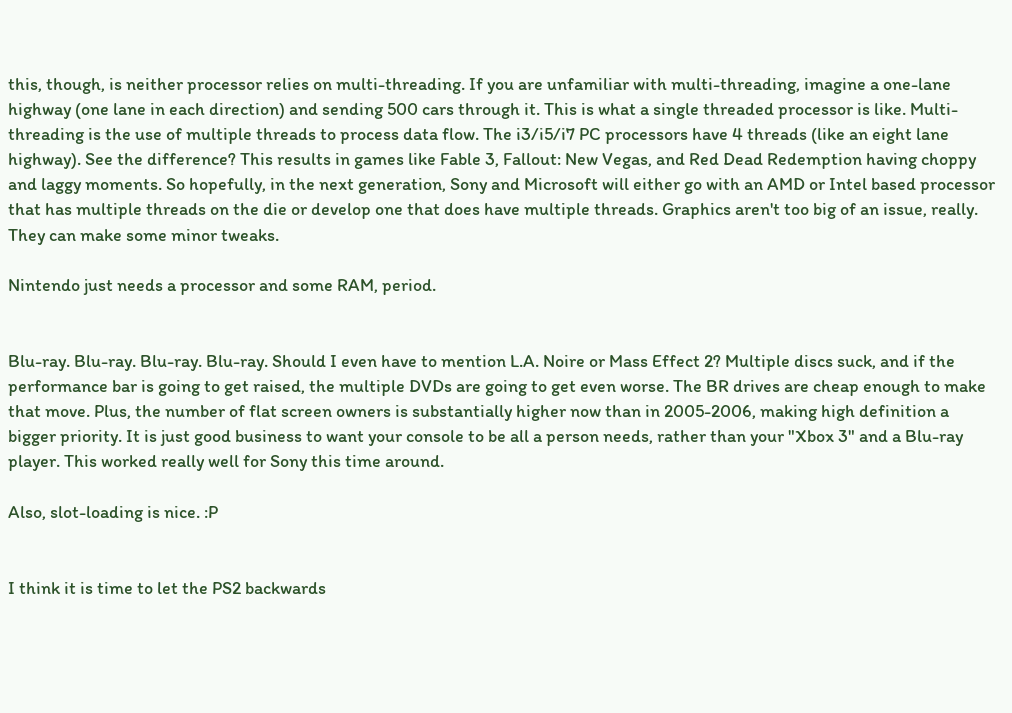this, though, is neither processor relies on multi-threading. If you are unfamiliar with multi-threading, imagine a one-lane highway (one lane in each direction) and sending 500 cars through it. This is what a single threaded processor is like. Multi-threading is the use of multiple threads to process data flow. The i3/i5/i7 PC processors have 4 threads (like an eight lane highway). See the difference? This results in games like Fable 3, Fallout: New Vegas, and Red Dead Redemption having choppy and laggy moments. So hopefully, in the next generation, Sony and Microsoft will either go with an AMD or Intel based processor that has multiple threads on the die or develop one that does have multiple threads. Graphics aren't too big of an issue, really. They can make some minor tweaks.

Nintendo just needs a processor and some RAM, period.


Blu-ray. Blu-ray. Blu-ray. Blu-ray. Should I even have to mention L.A. Noire or Mass Effect 2? Multiple discs suck, and if the performance bar is going to get raised, the multiple DVDs are going to get even worse. The BR drives are cheap enough to make that move. Plus, the number of flat screen owners is substantially higher now than in 2005-2006, making high definition a bigger priority. It is just good business to want your console to be all a person needs, rather than your "Xbox 3" and a Blu-ray player. This worked really well for Sony this time around.

Also, slot-loading is nice. :P


I think it is time to let the PS2 backwards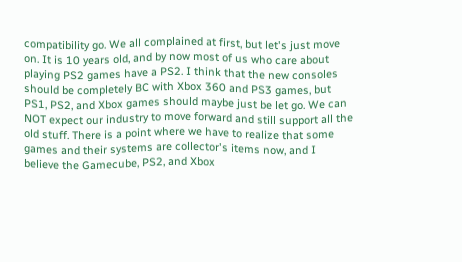compatibility go. We all complained at first, but let's just move on. It is 10 years old, and by now most of us who care about playing PS2 games have a PS2. I think that the new consoles should be completely BC with Xbox 360 and PS3 games, but PS1, PS2, and Xbox games should maybe just be let go. We can NOT expect our industry to move forward and still support all the old stuff. There is a point where we have to realize that some games and their systems are collector's items now, and I believe the Gamecube, PS2, and Xbox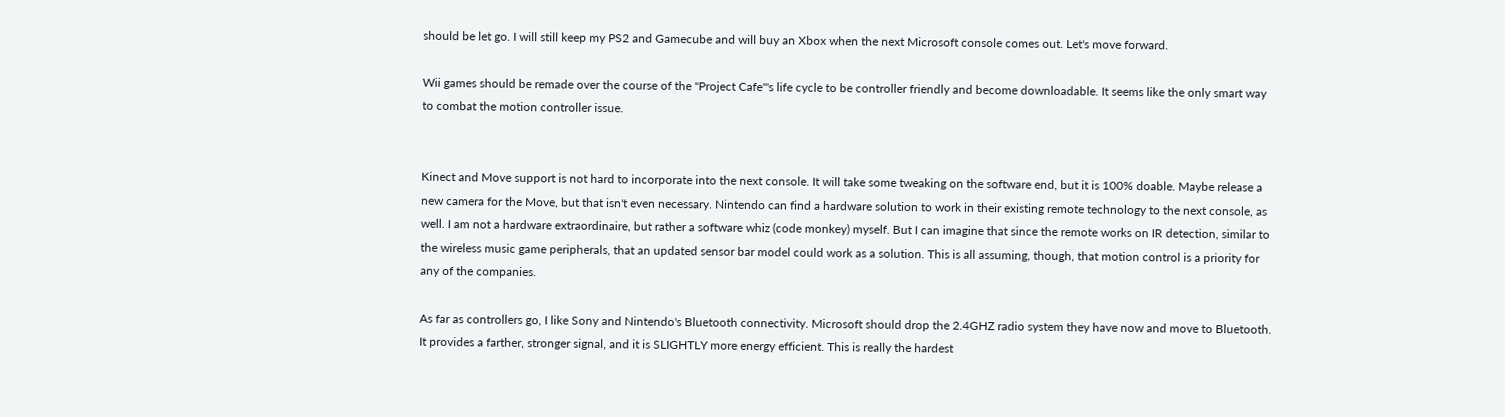should be let go. I will still keep my PS2 and Gamecube and will buy an Xbox when the next Microsoft console comes out. Let's move forward.

Wii games should be remade over the course of the "Project Cafe"'s life cycle to be controller friendly and become downloadable. It seems like the only smart way to combat the motion controller issue.


Kinect and Move support is not hard to incorporate into the next console. It will take some tweaking on the software end, but it is 100% doable. Maybe release a new camera for the Move, but that isn't even necessary. Nintendo can find a hardware solution to work in their existing remote technology to the next console, as well. I am not a hardware extraordinaire, but rather a software whiz (code monkey) myself. But I can imagine that since the remote works on IR detection, similar to the wireless music game peripherals, that an updated sensor bar model could work as a solution. This is all assuming, though, that motion control is a priority for any of the companies.

As far as controllers go, I like Sony and Nintendo's Bluetooth connectivity. Microsoft should drop the 2.4GHZ radio system they have now and move to Bluetooth. It provides a farther, stronger signal, and it is SLIGHTLY more energy efficient. This is really the hardest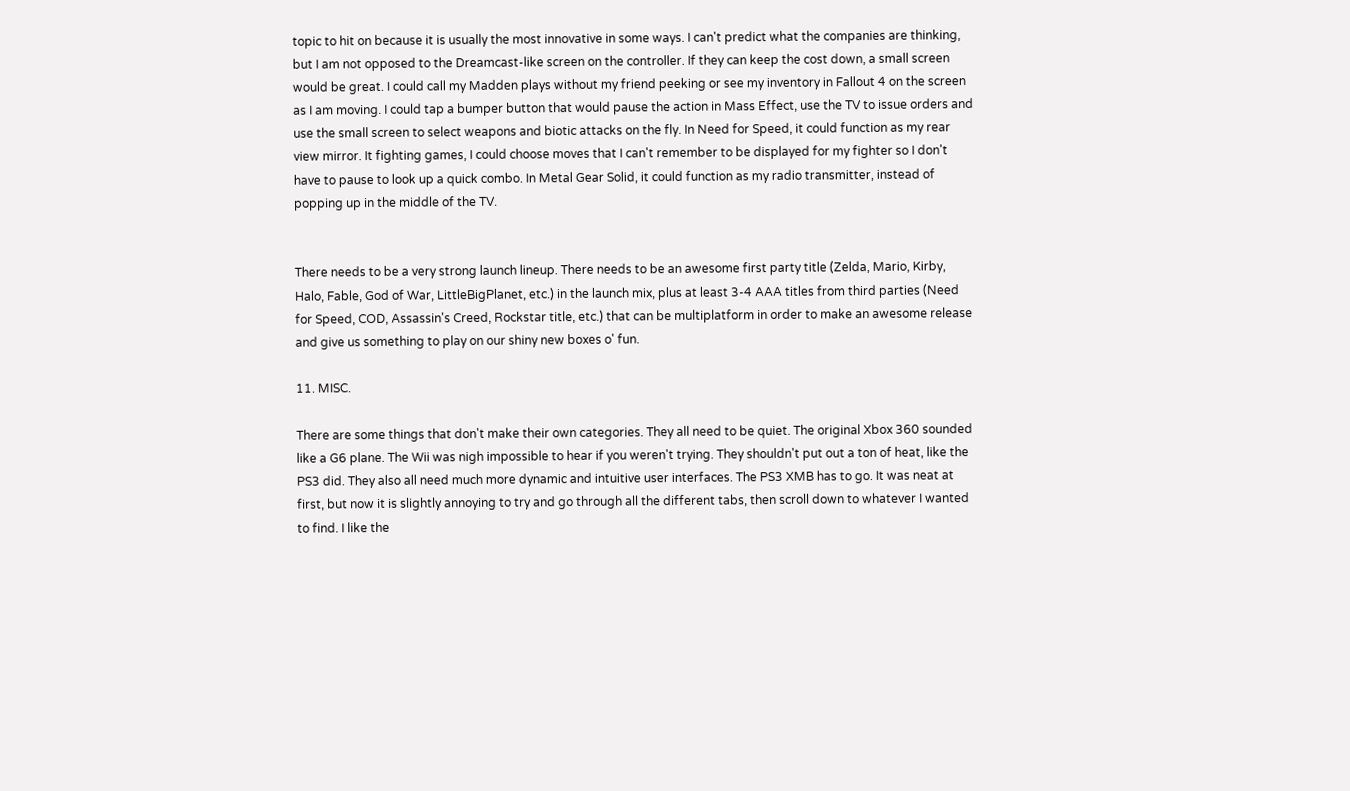topic to hit on because it is usually the most innovative in some ways. I can't predict what the companies are thinking, but I am not opposed to the Dreamcast-like screen on the controller. If they can keep the cost down, a small screen would be great. I could call my Madden plays without my friend peeking or see my inventory in Fallout 4 on the screen as I am moving. I could tap a bumper button that would pause the action in Mass Effect, use the TV to issue orders and use the small screen to select weapons and biotic attacks on the fly. In Need for Speed, it could function as my rear view mirror. It fighting games, I could choose moves that I can't remember to be displayed for my fighter so I don't have to pause to look up a quick combo. In Metal Gear Solid, it could function as my radio transmitter, instead of popping up in the middle of the TV.


There needs to be a very strong launch lineup. There needs to be an awesome first party title (Zelda, Mario, Kirby, Halo, Fable, God of War, LittleBigPlanet, etc.) in the launch mix, plus at least 3-4 AAA titles from third parties (Need for Speed, COD, Assassin's Creed, Rockstar title, etc.) that can be multiplatform in order to make an awesome release and give us something to play on our shiny new boxes o' fun.

11. MISC.

There are some things that don't make their own categories. They all need to be quiet. The original Xbox 360 sounded like a G6 plane. The Wii was nigh impossible to hear if you weren't trying. They shouldn't put out a ton of heat, like the PS3 did. They also all need much more dynamic and intuitive user interfaces. The PS3 XMB has to go. It was neat at first, but now it is slightly annoying to try and go through all the different tabs, then scroll down to whatever I wanted to find. I like the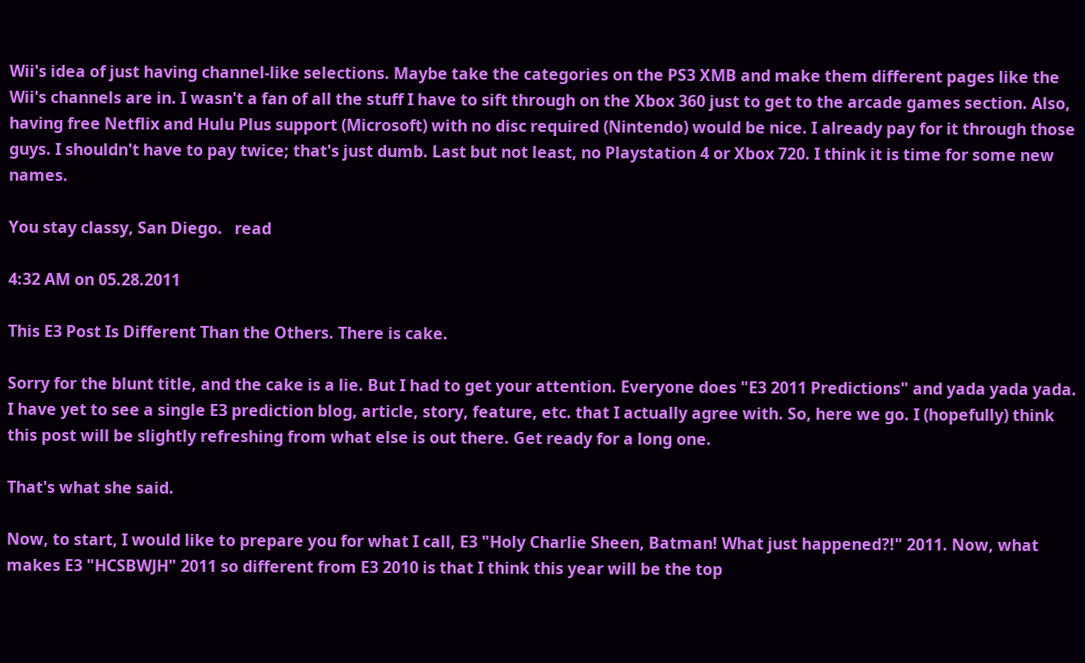Wii's idea of just having channel-like selections. Maybe take the categories on the PS3 XMB and make them different pages like the Wii's channels are in. I wasn't a fan of all the stuff I have to sift through on the Xbox 360 just to get to the arcade games section. Also, having free Netflix and Hulu Plus support (Microsoft) with no disc required (Nintendo) would be nice. I already pay for it through those guys. I shouldn't have to pay twice; that's just dumb. Last but not least, no Playstation 4 or Xbox 720. I think it is time for some new names.

You stay classy, San Diego.   read

4:32 AM on 05.28.2011

This E3 Post Is Different Than the Others. There is cake.

Sorry for the blunt title, and the cake is a lie. But I had to get your attention. Everyone does "E3 2011 Predictions" and yada yada yada. I have yet to see a single E3 prediction blog, article, story, feature, etc. that I actually agree with. So, here we go. I (hopefully) think this post will be slightly refreshing from what else is out there. Get ready for a long one.

That's what she said.

Now, to start, I would like to prepare you for what I call, E3 "Holy Charlie Sheen, Batman! What just happened?!" 2011. Now, what makes E3 "HCSBWJH" 2011 so different from E3 2010 is that I think this year will be the top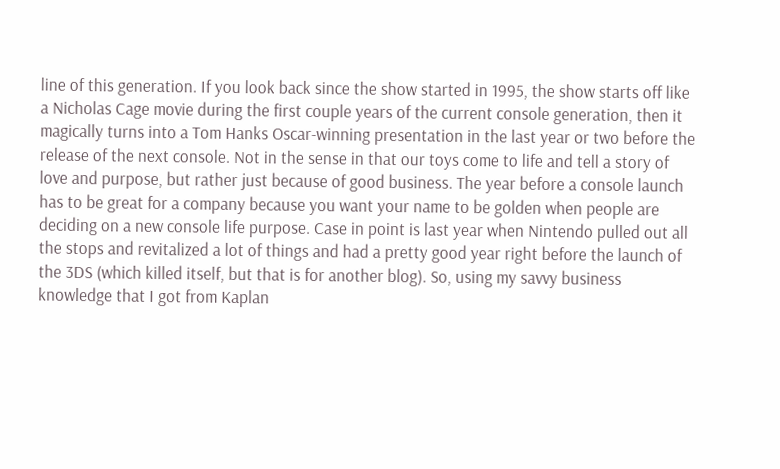line of this generation. If you look back since the show started in 1995, the show starts off like a Nicholas Cage movie during the first couple years of the current console generation, then it magically turns into a Tom Hanks Oscar-winning presentation in the last year or two before the release of the next console. Not in the sense in that our toys come to life and tell a story of love and purpose, but rather just because of good business. The year before a console launch has to be great for a company because you want your name to be golden when people are deciding on a new console life purpose. Case in point is last year when Nintendo pulled out all the stops and revitalized a lot of things and had a pretty good year right before the launch of the 3DS (which killed itself, but that is for another blog). So, using my savvy business knowledge that I got from Kaplan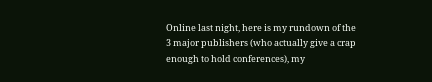Online last night, here is my rundown of the 3 major publishers (who actually give a crap enough to hold conferences), my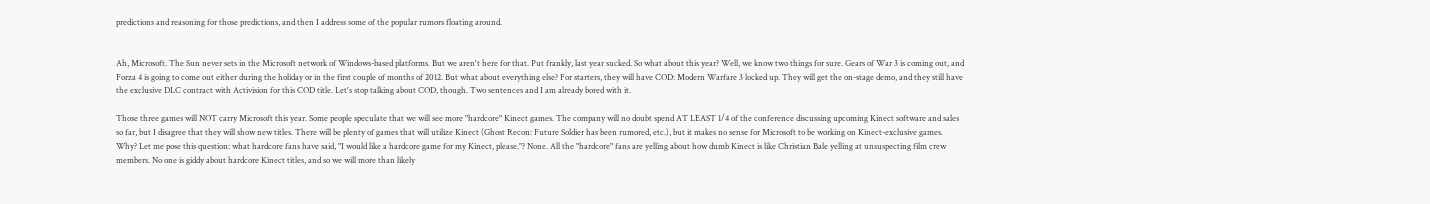predictions and reasoning for those predictions, and then I address some of the popular rumors floating around.


Ah, Microsoft. The Sun never sets in the Microsoft network of Windows-based platforms. But we aren't here for that. Put frankly, last year sucked. So what about this year? Well, we know two things for sure. Gears of War 3 is coming out, and Forza 4 is going to come out either during the holiday or in the first couple of months of 2012. But what about everything else? For starters, they will have COD: Modern Warfare 3 locked up. They will get the on-stage demo, and they still have the exclusive DLC contract with Activision for this COD title. Let's stop talking about COD, though. Two sentences and I am already bored with it.

Those three games will NOT carry Microsoft this year. Some people speculate that we will see more "hardcore" Kinect games. The company will no doubt spend AT LEAST 1/4 of the conference discussing upcoming Kinect software and sales so far, but I disagree that they will show new titles. There will be plenty of games that will utilize Kinect (Ghost Recon: Future Soldier has been rumored, etc.), but it makes no sense for Microsoft to be working on Kinect-exclusive games. Why? Let me pose this question: what hardcore fans have said, "I would like a hardcore game for my Kinect, please."? None. All the "hardcore" fans are yelling about how dumb Kinect is like Christian Bale yelling at unsuspecting film crew members. No one is giddy about hardcore Kinect titles, and so we will more than likely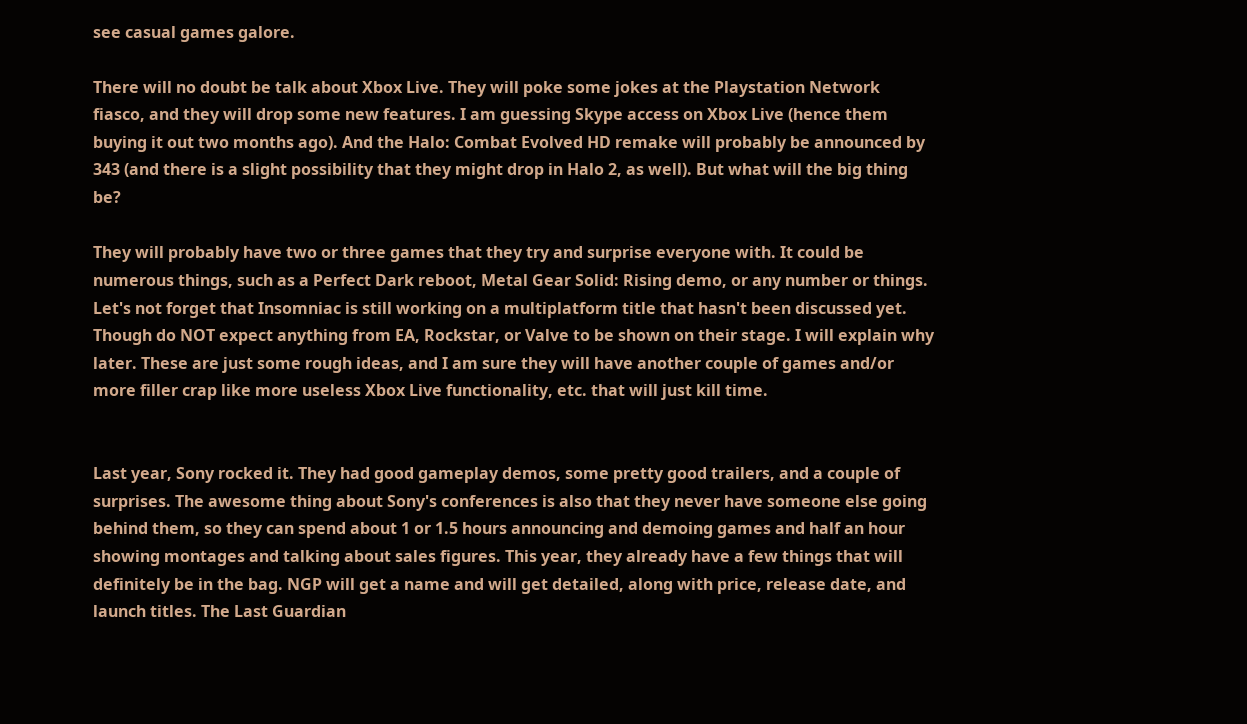see casual games galore.

There will no doubt be talk about Xbox Live. They will poke some jokes at the Playstation Network fiasco, and they will drop some new features. I am guessing Skype access on Xbox Live (hence them buying it out two months ago). And the Halo: Combat Evolved HD remake will probably be announced by 343 (and there is a slight possibility that they might drop in Halo 2, as well). But what will the big thing be?

They will probably have two or three games that they try and surprise everyone with. It could be numerous things, such as a Perfect Dark reboot, Metal Gear Solid: Rising demo, or any number or things. Let's not forget that Insomniac is still working on a multiplatform title that hasn't been discussed yet. Though do NOT expect anything from EA, Rockstar, or Valve to be shown on their stage. I will explain why later. These are just some rough ideas, and I am sure they will have another couple of games and/or more filler crap like more useless Xbox Live functionality, etc. that will just kill time.


Last year, Sony rocked it. They had good gameplay demos, some pretty good trailers, and a couple of surprises. The awesome thing about Sony's conferences is also that they never have someone else going behind them, so they can spend about 1 or 1.5 hours announcing and demoing games and half an hour showing montages and talking about sales figures. This year, they already have a few things that will definitely be in the bag. NGP will get a name and will get detailed, along with price, release date, and launch titles. The Last Guardian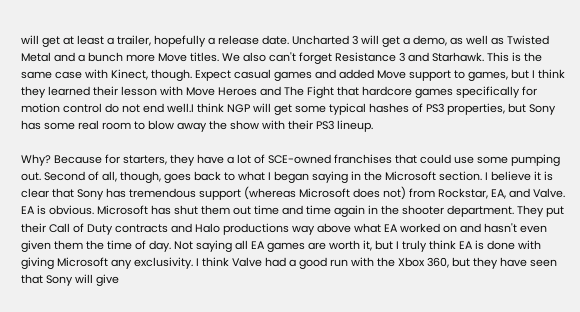will get at least a trailer, hopefully a release date. Uncharted 3 will get a demo, as well as Twisted Metal and a bunch more Move titles. We also can't forget Resistance 3 and Starhawk. This is the same case with Kinect, though. Expect casual games and added Move support to games, but I think they learned their lesson with Move Heroes and The Fight that hardcore games specifically for motion control do not end well.I think NGP will get some typical hashes of PS3 properties, but Sony has some real room to blow away the show with their PS3 lineup.

Why? Because for starters, they have a lot of SCE-owned franchises that could use some pumping out. Second of all, though, goes back to what I began saying in the Microsoft section. I believe it is clear that Sony has tremendous support (whereas Microsoft does not) from Rockstar, EA, and Valve. EA is obvious. Microsoft has shut them out time and time again in the shooter department. They put their Call of Duty contracts and Halo productions way above what EA worked on and hasn't even given them the time of day. Not saying all EA games are worth it, but I truly think EA is done with giving Microsoft any exclusivity. I think Valve had a good run with the Xbox 360, but they have seen that Sony will give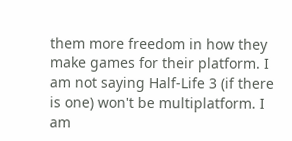them more freedom in how they make games for their platform. I am not saying Half-Life 3 (if there is one) won't be multiplatform. I am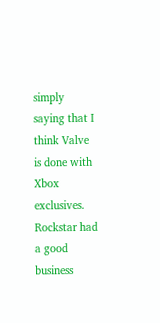simply saying that I think Valve is done with Xbox exclusives. Rockstar had a good business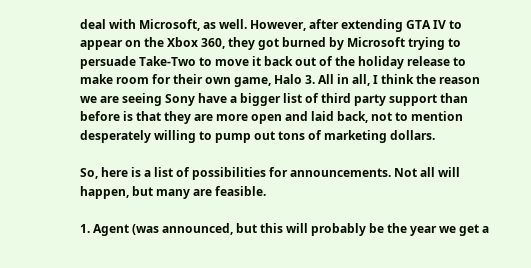deal with Microsoft, as well. However, after extending GTA IV to appear on the Xbox 360, they got burned by Microsoft trying to persuade Take-Two to move it back out of the holiday release to make room for their own game, Halo 3. All in all, I think the reason we are seeing Sony have a bigger list of third party support than before is that they are more open and laid back, not to mention desperately willing to pump out tons of marketing dollars.

So, here is a list of possibilities for announcements. Not all will happen, but many are feasible.

1. Agent (was announced, but this will probably be the year we get a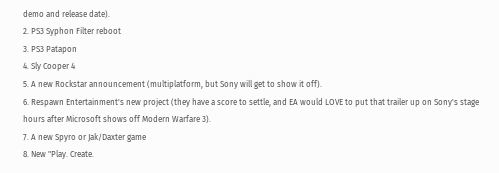demo and release date).
2. PS3 Syphon Filter reboot
3. PS3 Patapon
4. Sly Cooper 4
5. A new Rockstar announcement (multiplatform, but Sony will get to show it off).
6. Respawn Entertainment's new project (they have a score to settle, and EA would LOVE to put that trailer up on Sony's stage hours after Microsoft shows off Modern Warfare 3).
7. A new Spyro or Jak/Daxter game
8. New "Play. Create.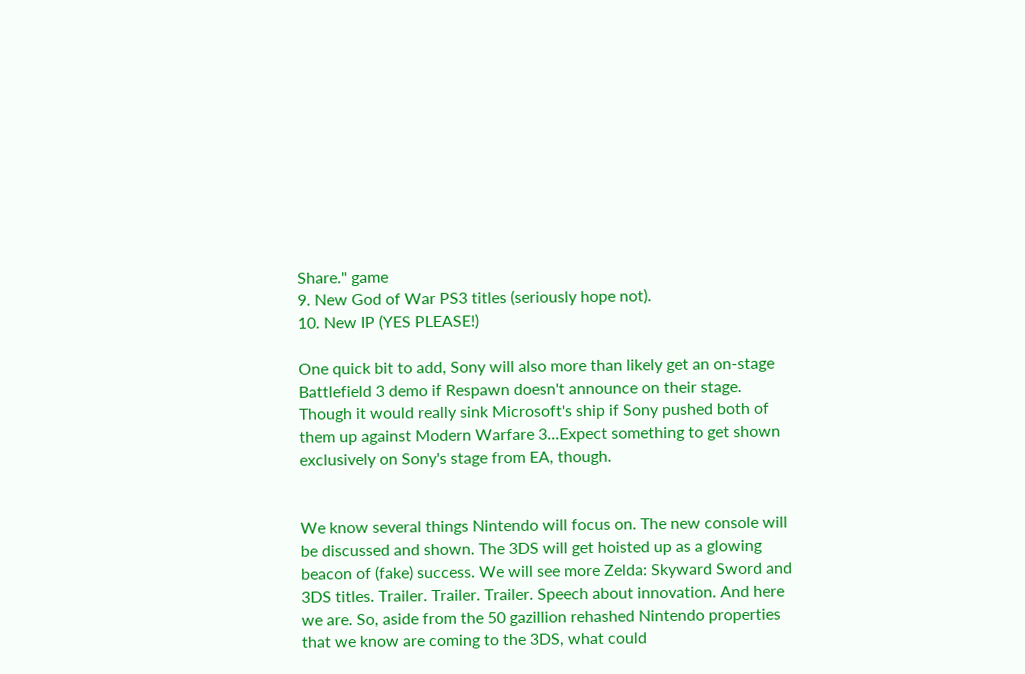Share." game
9. New God of War PS3 titles (seriously hope not).
10. New IP (YES PLEASE!)

One quick bit to add, Sony will also more than likely get an on-stage Battlefield 3 demo if Respawn doesn't announce on their stage. Though it would really sink Microsoft's ship if Sony pushed both of them up against Modern Warfare 3...Expect something to get shown exclusively on Sony's stage from EA, though.


We know several things Nintendo will focus on. The new console will be discussed and shown. The 3DS will get hoisted up as a glowing beacon of (fake) success. We will see more Zelda: Skyward Sword and 3DS titles. Trailer. Trailer. Trailer. Speech about innovation. And here we are. So, aside from the 50 gazillion rehashed Nintendo properties that we know are coming to the 3DS, what could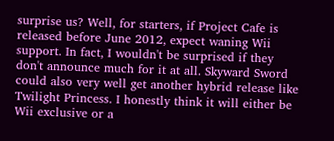surprise us? Well, for starters, if Project Cafe is released before June 2012, expect waning Wii support. In fact, I wouldn't be surprised if they don't announce much for it at all. Skyward Sword could also very well get another hybrid release like Twilight Princess. I honestly think it will either be Wii exclusive or a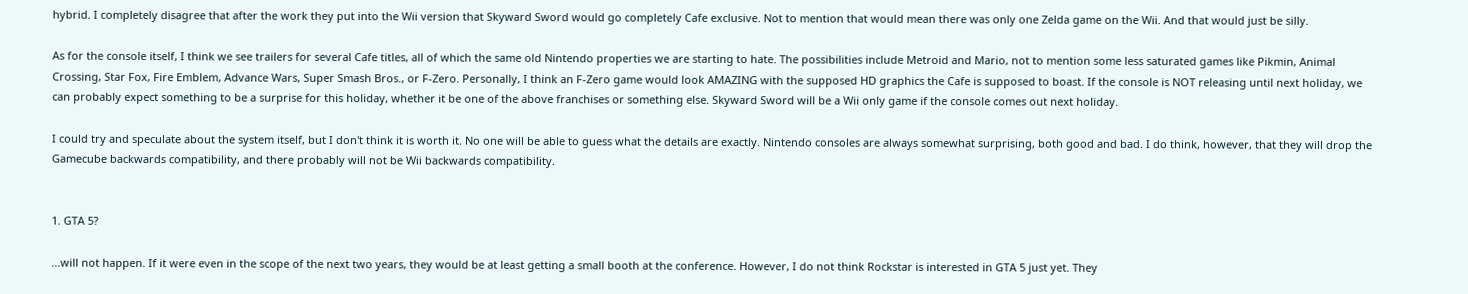hybrid. I completely disagree that after the work they put into the Wii version that Skyward Sword would go completely Cafe exclusive. Not to mention that would mean there was only one Zelda game on the Wii. And that would just be silly.

As for the console itself, I think we see trailers for several Cafe titles, all of which the same old Nintendo properties we are starting to hate. The possibilities include Metroid and Mario, not to mention some less saturated games like Pikmin, Animal Crossing, Star Fox, Fire Emblem, Advance Wars, Super Smash Bros., or F-Zero. Personally, I think an F-Zero game would look AMAZING with the supposed HD graphics the Cafe is supposed to boast. If the console is NOT releasing until next holiday, we can probably expect something to be a surprise for this holiday, whether it be one of the above franchises or something else. Skyward Sword will be a Wii only game if the console comes out next holiday.

I could try and speculate about the system itself, but I don't think it is worth it. No one will be able to guess what the details are exactly. Nintendo consoles are always somewhat surprising, both good and bad. I do think, however, that they will drop the Gamecube backwards compatibility, and there probably will not be Wii backwards compatibility.


1. GTA 5?

...will not happen. If it were even in the scope of the next two years, they would be at least getting a small booth at the conference. However, I do not think Rockstar is interested in GTA 5 just yet. They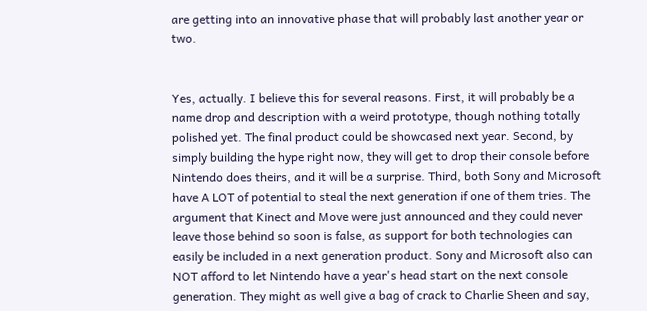are getting into an innovative phase that will probably last another year or two.


Yes, actually. I believe this for several reasons. First, it will probably be a name drop and description with a weird prototype, though nothing totally polished yet. The final product could be showcased next year. Second, by simply building the hype right now, they will get to drop their console before Nintendo does theirs, and it will be a surprise. Third, both Sony and Microsoft have A LOT of potential to steal the next generation if one of them tries. The argument that Kinect and Move were just announced and they could never leave those behind so soon is false, as support for both technologies can easily be included in a next generation product. Sony and Microsoft also can NOT afford to let Nintendo have a year's head start on the next console generation. They might as well give a bag of crack to Charlie Sheen and say,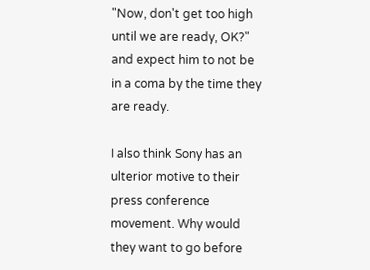"Now, don't get too high until we are ready, OK?" and expect him to not be in a coma by the time they are ready.

I also think Sony has an ulterior motive to their press conference movement. Why would they want to go before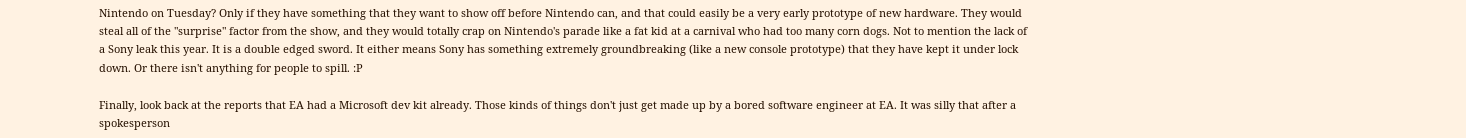Nintendo on Tuesday? Only if they have something that they want to show off before Nintendo can, and that could easily be a very early prototype of new hardware. They would steal all of the "surprise" factor from the show, and they would totally crap on Nintendo's parade like a fat kid at a carnival who had too many corn dogs. Not to mention the lack of a Sony leak this year. It is a double edged sword. It either means Sony has something extremely groundbreaking (like a new console prototype) that they have kept it under lock down. Or there isn't anything for people to spill. :P

Finally, look back at the reports that EA had a Microsoft dev kit already. Those kinds of things don't just get made up by a bored software engineer at EA. It was silly that after a spokesperson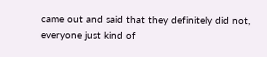came out and said that they definitely did not, everyone just kind of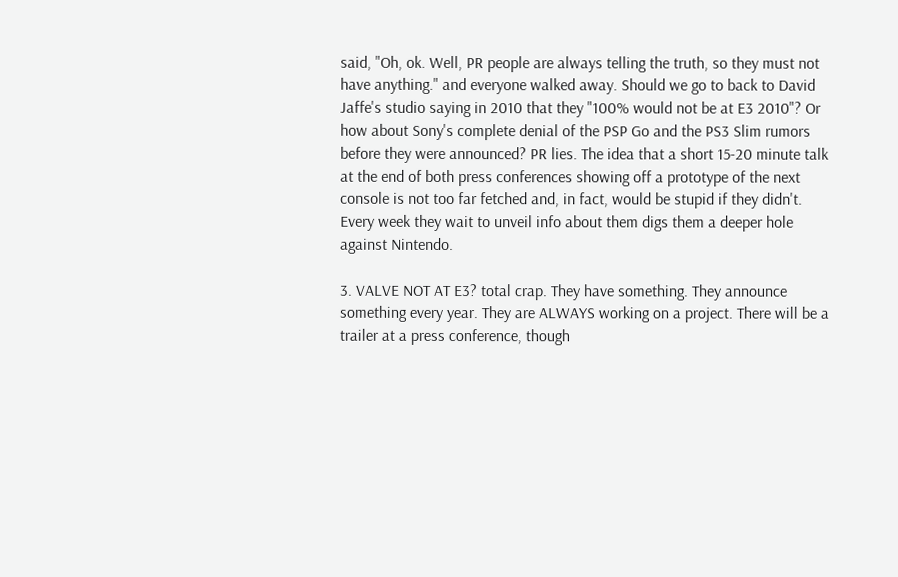said, "Oh, ok. Well, PR people are always telling the truth, so they must not have anything." and everyone walked away. Should we go to back to David Jaffe's studio saying in 2010 that they "100% would not be at E3 2010"? Or how about Sony's complete denial of the PSP Go and the PS3 Slim rumors before they were announced? PR lies. The idea that a short 15-20 minute talk at the end of both press conferences showing off a prototype of the next console is not too far fetched and, in fact, would be stupid if they didn't. Every week they wait to unveil info about them digs them a deeper hole against Nintendo.

3. VALVE NOT AT E3? total crap. They have something. They announce something every year. They are ALWAYS working on a project. There will be a trailer at a press conference, though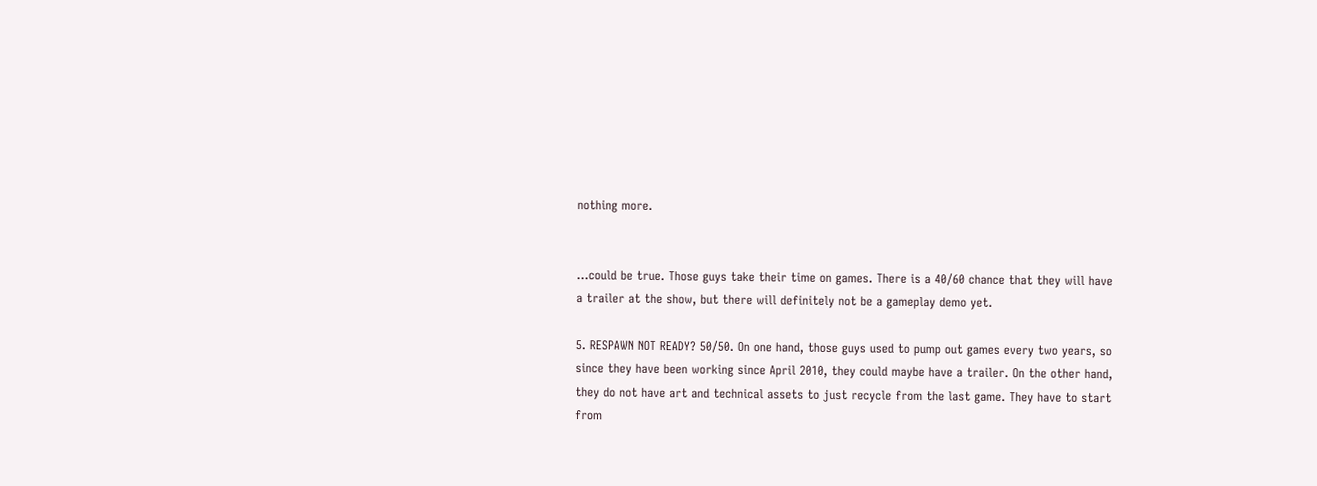nothing more.


...could be true. Those guys take their time on games. There is a 40/60 chance that they will have a trailer at the show, but there will definitely not be a gameplay demo yet.

5. RESPAWN NOT READY? 50/50. On one hand, those guys used to pump out games every two years, so since they have been working since April 2010, they could maybe have a trailer. On the other hand, they do not have art and technical assets to just recycle from the last game. They have to start from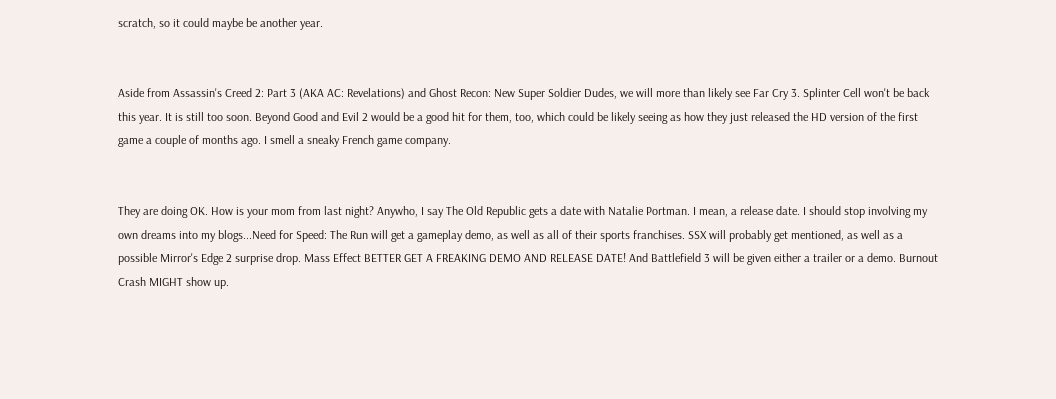scratch, so it could maybe be another year.


Aside from Assassin's Creed 2: Part 3 (AKA AC: Revelations) and Ghost Recon: New Super Soldier Dudes, we will more than likely see Far Cry 3. Splinter Cell won't be back this year. It is still too soon. Beyond Good and Evil 2 would be a good hit for them, too, which could be likely seeing as how they just released the HD version of the first game a couple of months ago. I smell a sneaky French game company.


They are doing OK. How is your mom from last night? Anywho, I say The Old Republic gets a date with Natalie Portman. I mean, a release date. I should stop involving my own dreams into my blogs...Need for Speed: The Run will get a gameplay demo, as well as all of their sports franchises. SSX will probably get mentioned, as well as a possible Mirror's Edge 2 surprise drop. Mass Effect BETTER GET A FREAKING DEMO AND RELEASE DATE! And Battlefield 3 will be given either a trailer or a demo. Burnout Crash MIGHT show up.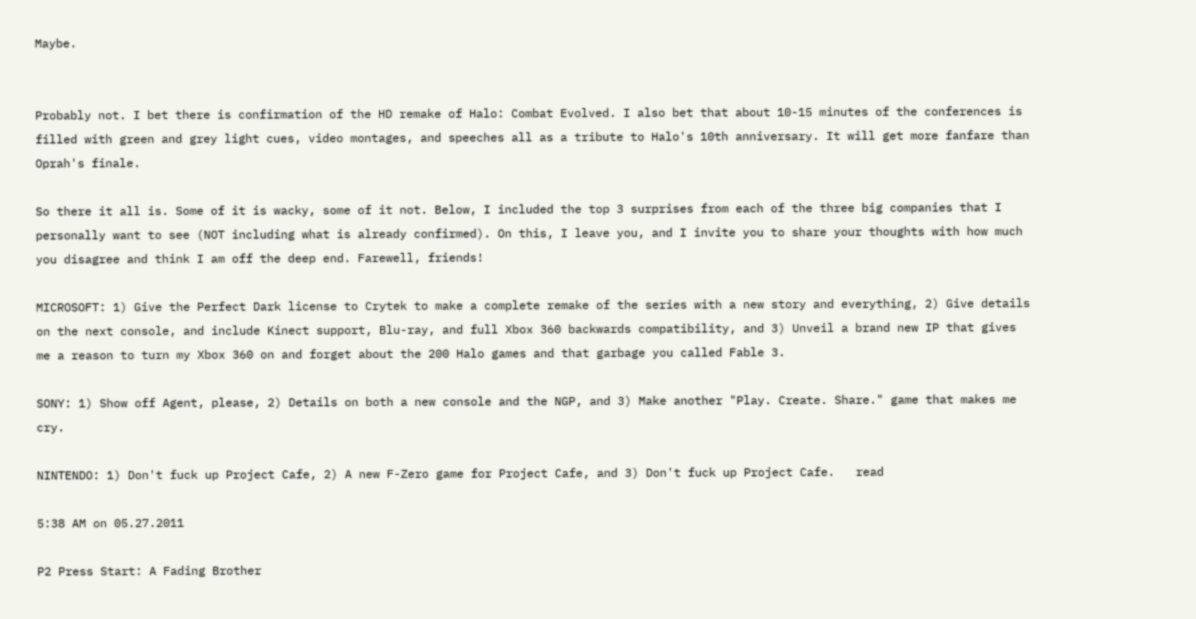Maybe.


Probably not. I bet there is confirmation of the HD remake of Halo: Combat Evolved. I also bet that about 10-15 minutes of the conferences is filled with green and grey light cues, video montages, and speeches all as a tribute to Halo's 10th anniversary. It will get more fanfare than Oprah's finale.

So there it all is. Some of it is wacky, some of it not. Below, I included the top 3 surprises from each of the three big companies that I personally want to see (NOT including what is already confirmed). On this, I leave you, and I invite you to share your thoughts with how much you disagree and think I am off the deep end. Farewell, friends!

MICROSOFT: 1) Give the Perfect Dark license to Crytek to make a complete remake of the series with a new story and everything, 2) Give details on the next console, and include Kinect support, Blu-ray, and full Xbox 360 backwards compatibility, and 3) Unveil a brand new IP that gives me a reason to turn my Xbox 360 on and forget about the 200 Halo games and that garbage you called Fable 3.

SONY: 1) Show off Agent, please, 2) Details on both a new console and the NGP, and 3) Make another "Play. Create. Share." game that makes me cry.

NINTENDO: 1) Don't fuck up Project Cafe, 2) A new F-Zero game for Project Cafe, and 3) Don't fuck up Project Cafe.   read

5:38 AM on 05.27.2011

P2 Press Start: A Fading Brother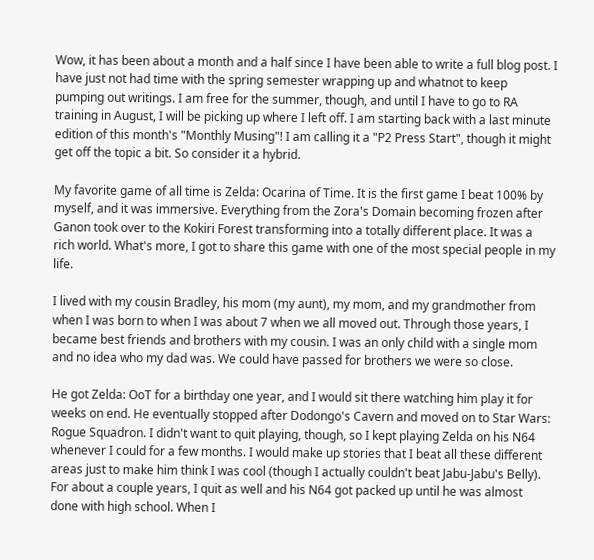Wow, it has been about a month and a half since I have been able to write a full blog post. I have just not had time with the spring semester wrapping up and whatnot to keep pumping out writings. I am free for the summer, though, and until I have to go to RA training in August, I will be picking up where I left off. I am starting back with a last minute edition of this month's "Monthly Musing"! I am calling it a "P2 Press Start", though it might get off the topic a bit. So consider it a hybrid.

My favorite game of all time is Zelda: Ocarina of Time. It is the first game I beat 100% by myself, and it was immersive. Everything from the Zora's Domain becoming frozen after Ganon took over to the Kokiri Forest transforming into a totally different place. It was a rich world. What's more, I got to share this game with one of the most special people in my life.

I lived with my cousin Bradley, his mom (my aunt), my mom, and my grandmother from when I was born to when I was about 7 when we all moved out. Through those years, I became best friends and brothers with my cousin. I was an only child with a single mom and no idea who my dad was. We could have passed for brothers we were so close.

He got Zelda: OoT for a birthday one year, and I would sit there watching him play it for weeks on end. He eventually stopped after Dodongo's Cavern and moved on to Star Wars: Rogue Squadron. I didn't want to quit playing, though, so I kept playing Zelda on his N64 whenever I could for a few months. I would make up stories that I beat all these different areas just to make him think I was cool (though I actually couldn't beat Jabu-Jabu's Belly). For about a couple years, I quit as well and his N64 got packed up until he was almost done with high school. When I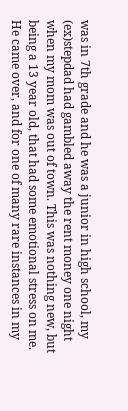was in 7th grade and he was a junior in high school, my (ex)stepdad had gambled away the rent money one night when my mom was out of town. This was nothing new, but being a 13 year old, that had some emotional stress on me. He came over, and for one of many rare instances in my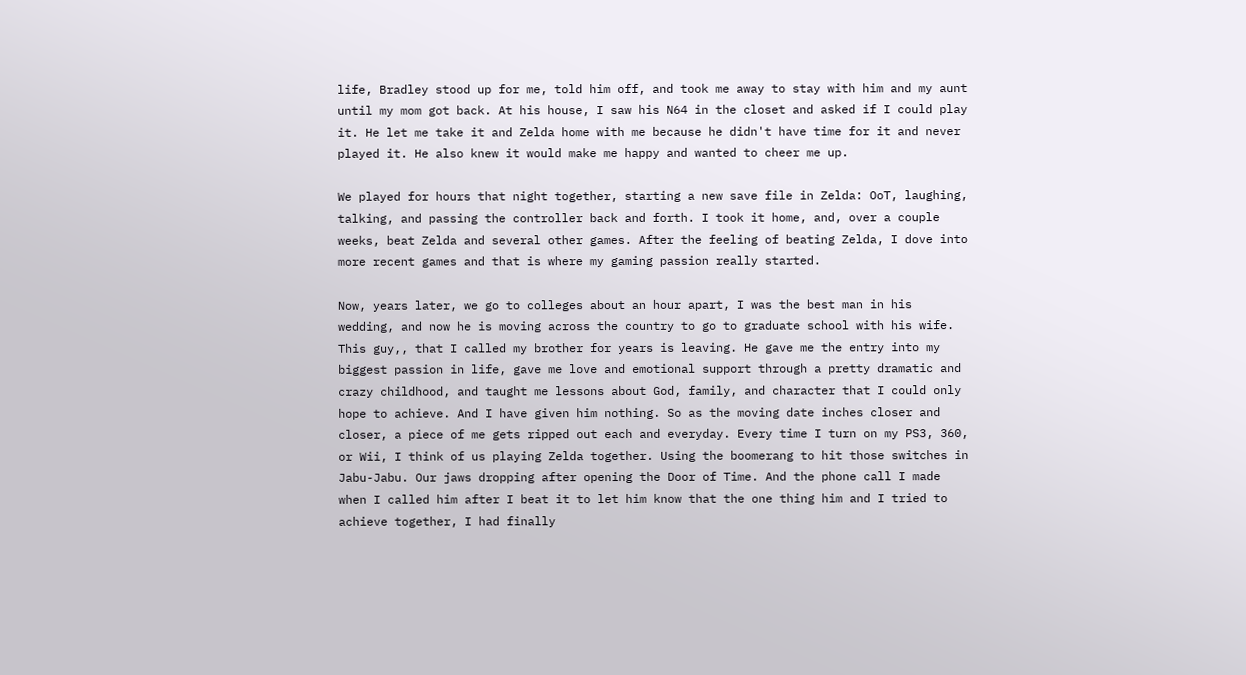life, Bradley stood up for me, told him off, and took me away to stay with him and my aunt until my mom got back. At his house, I saw his N64 in the closet and asked if I could play it. He let me take it and Zelda home with me because he didn't have time for it and never played it. He also knew it would make me happy and wanted to cheer me up.

We played for hours that night together, starting a new save file in Zelda: OoT, laughing, talking, and passing the controller back and forth. I took it home, and, over a couple weeks, beat Zelda and several other games. After the feeling of beating Zelda, I dove into more recent games and that is where my gaming passion really started.

Now, years later, we go to colleges about an hour apart, I was the best man in his wedding, and now he is moving across the country to go to graduate school with his wife. This guy,, that I called my brother for years is leaving. He gave me the entry into my biggest passion in life, gave me love and emotional support through a pretty dramatic and crazy childhood, and taught me lessons about God, family, and character that I could only hope to achieve. And I have given him nothing. So as the moving date inches closer and closer, a piece of me gets ripped out each and everyday. Every time I turn on my PS3, 360, or Wii, I think of us playing Zelda together. Using the boomerang to hit those switches in Jabu-Jabu. Our jaws dropping after opening the Door of Time. And the phone call I made when I called him after I beat it to let him know that the one thing him and I tried to achieve together, I had finally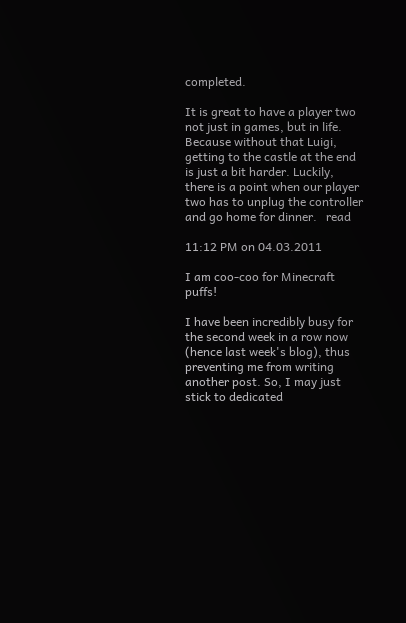completed.

It is great to have a player two not just in games, but in life. Because without that Luigi, getting to the castle at the end is just a bit harder. Luckily, there is a point when our player two has to unplug the controller and go home for dinner.   read

11:12 PM on 04.03.2011

I am coo-coo for Minecraft puffs!

I have been incredibly busy for the second week in a row now (hence last week's blog), thus preventing me from writing another post. So, I may just stick to dedicated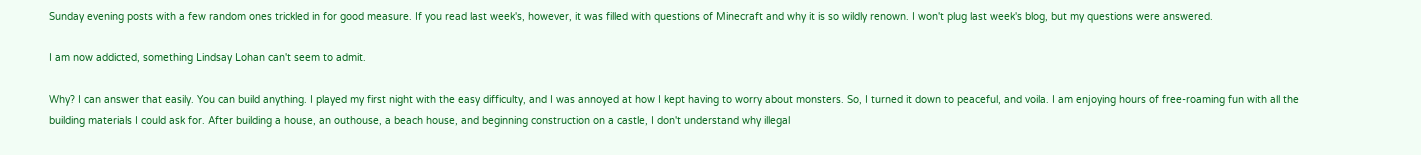Sunday evening posts with a few random ones trickled in for good measure. If you read last week's, however, it was filled with questions of Minecraft and why it is so wildly renown. I won't plug last week's blog, but my questions were answered.

I am now addicted, something Lindsay Lohan can't seem to admit.

Why? I can answer that easily. You can build anything. I played my first night with the easy difficulty, and I was annoyed at how I kept having to worry about monsters. So, I turned it down to peaceful, and voila. I am enjoying hours of free-roaming fun with all the building materials I could ask for. After building a house, an outhouse, a beach house, and beginning construction on a castle, I don't understand why illegal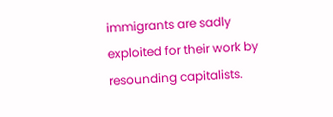immigrants are sadly exploited for their work by resounding capitalists.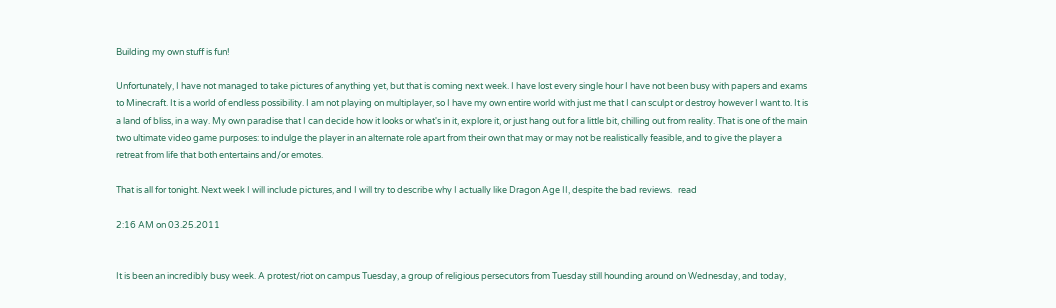Building my own stuff is fun!

Unfortunately, I have not managed to take pictures of anything yet, but that is coming next week. I have lost every single hour I have not been busy with papers and exams to Minecraft. It is a world of endless possibility. I am not playing on multiplayer, so I have my own entire world with just me that I can sculpt or destroy however I want to. It is a land of bliss, in a way. My own paradise that I can decide how it looks or what's in it, explore it, or just hang out for a little bit, chilling out from reality. That is one of the main two ultimate video game purposes: to indulge the player in an alternate role apart from their own that may or may not be realistically feasible, and to give the player a retreat from life that both entertains and/or emotes.

That is all for tonight. Next week I will include pictures, and I will try to describe why I actually like Dragon Age II, despite the bad reviews.   read

2:16 AM on 03.25.2011


It is been an incredibly busy week. A protest/riot on campus Tuesday, a group of religious persecutors from Tuesday still hounding around on Wednesday, and today,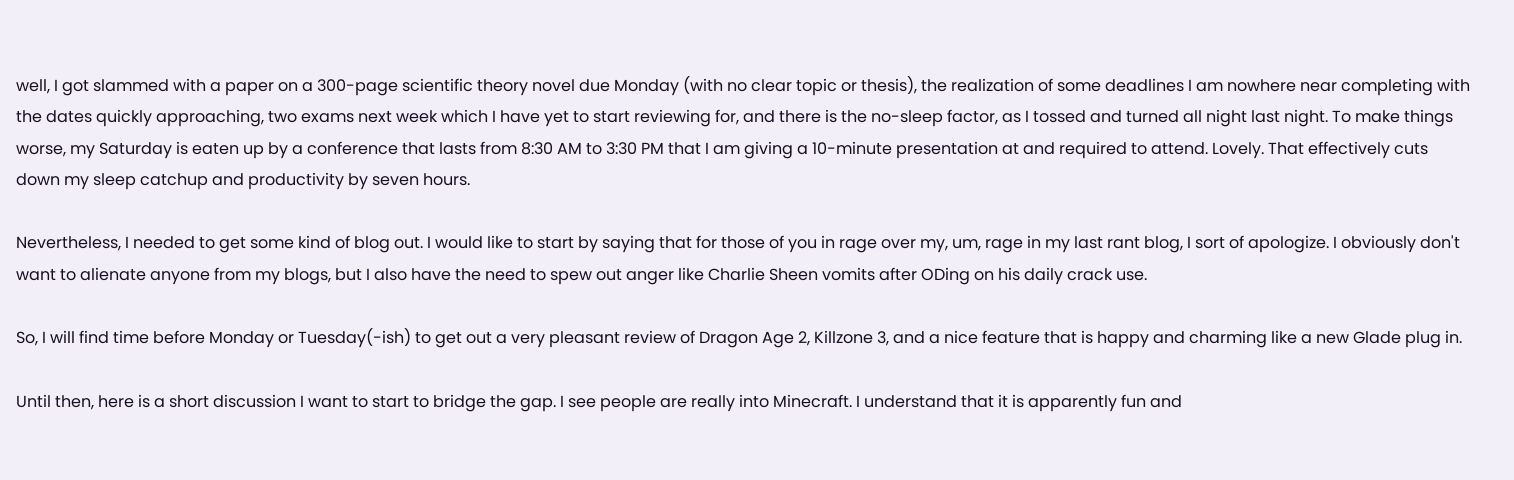well, I got slammed with a paper on a 300-page scientific theory novel due Monday (with no clear topic or thesis), the realization of some deadlines I am nowhere near completing with the dates quickly approaching, two exams next week which I have yet to start reviewing for, and there is the no-sleep factor, as I tossed and turned all night last night. To make things worse, my Saturday is eaten up by a conference that lasts from 8:30 AM to 3:30 PM that I am giving a 10-minute presentation at and required to attend. Lovely. That effectively cuts down my sleep catchup and productivity by seven hours.

Nevertheless, I needed to get some kind of blog out. I would like to start by saying that for those of you in rage over my, um, rage in my last rant blog, I sort of apologize. I obviously don't want to alienate anyone from my blogs, but I also have the need to spew out anger like Charlie Sheen vomits after ODing on his daily crack use.

So, I will find time before Monday or Tuesday(-ish) to get out a very pleasant review of Dragon Age 2, Killzone 3, and a nice feature that is happy and charming like a new Glade plug in.

Until then, here is a short discussion I want to start to bridge the gap. I see people are really into Minecraft. I understand that it is apparently fun and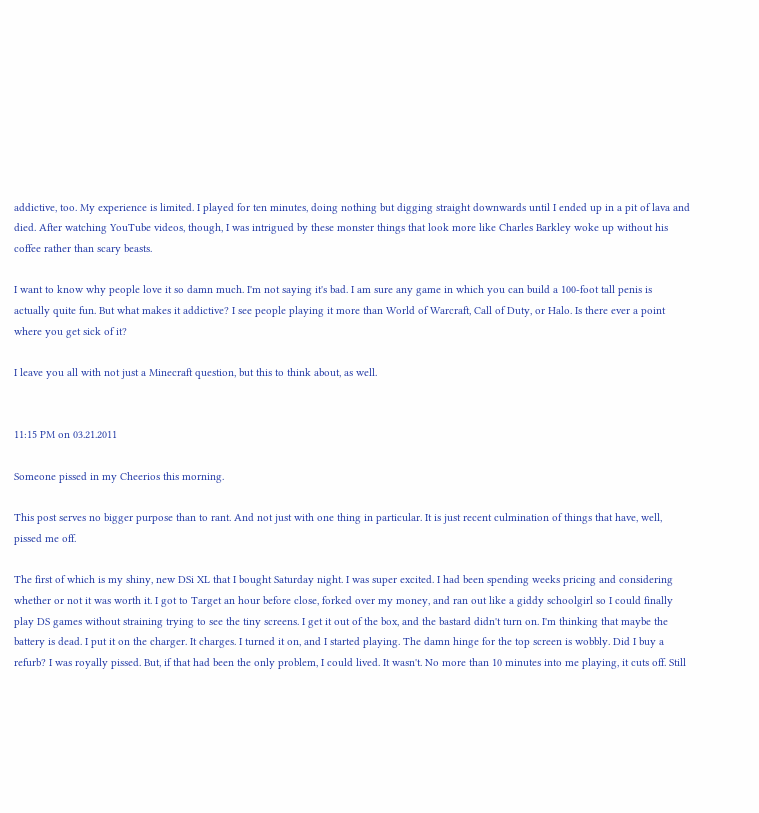addictive, too. My experience is limited. I played for ten minutes, doing nothing but digging straight downwards until I ended up in a pit of lava and died. After watching YouTube videos, though, I was intrigued by these monster things that look more like Charles Barkley woke up without his coffee rather than scary beasts.

I want to know why people love it so damn much. I'm not saying it's bad. I am sure any game in which you can build a 100-foot tall penis is actually quite fun. But what makes it addictive? I see people playing it more than World of Warcraft, Call of Duty, or Halo. Is there ever a point where you get sick of it?

I leave you all with not just a Minecraft question, but this to think about, as well.


11:15 PM on 03.21.2011

Someone pissed in my Cheerios this morning.

This post serves no bigger purpose than to rant. And not just with one thing in particular. It is just recent culmination of things that have, well, pissed me off.

The first of which is my shiny, new DSi XL that I bought Saturday night. I was super excited. I had been spending weeks pricing and considering whether or not it was worth it. I got to Target an hour before close, forked over my money, and ran out like a giddy schoolgirl so I could finally play DS games without straining trying to see the tiny screens. I get it out of the box, and the bastard didn't turn on. I'm thinking that maybe the battery is dead. I put it on the charger. It charges. I turned it on, and I started playing. The damn hinge for the top screen is wobbly. Did I buy a refurb? I was royally pissed. But, if that had been the only problem, I could lived. It wasn't. No more than 10 minutes into me playing, it cuts off. Still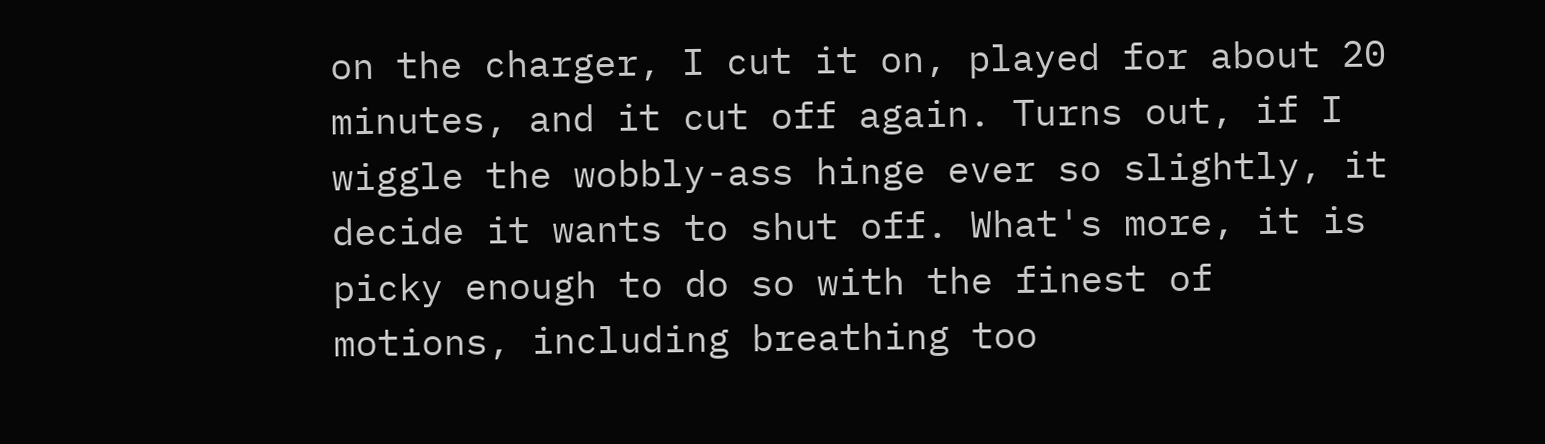on the charger, I cut it on, played for about 20 minutes, and it cut off again. Turns out, if I wiggle the wobbly-ass hinge ever so slightly, it decide it wants to shut off. What's more, it is picky enough to do so with the finest of motions, including breathing too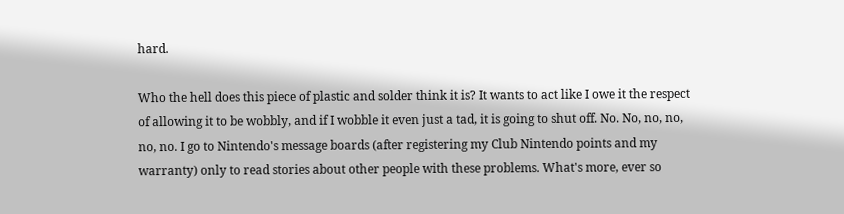hard.

Who the hell does this piece of plastic and solder think it is? It wants to act like I owe it the respect of allowing it to be wobbly, and if I wobble it even just a tad, it is going to shut off. No. No, no, no, no, no. I go to Nintendo's message boards (after registering my Club Nintendo points and my warranty) only to read stories about other people with these problems. What's more, ever so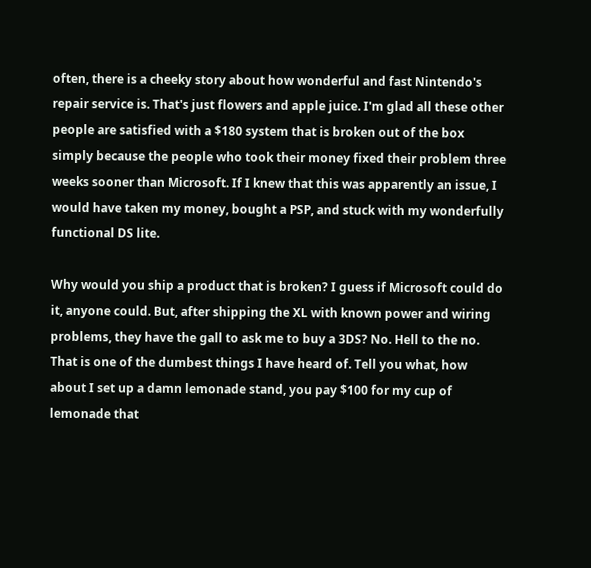often, there is a cheeky story about how wonderful and fast Nintendo's repair service is. That's just flowers and apple juice. I'm glad all these other people are satisfied with a $180 system that is broken out of the box simply because the people who took their money fixed their problem three weeks sooner than Microsoft. If I knew that this was apparently an issue, I would have taken my money, bought a PSP, and stuck with my wonderfully functional DS lite.

Why would you ship a product that is broken? I guess if Microsoft could do it, anyone could. But, after shipping the XL with known power and wiring problems, they have the gall to ask me to buy a 3DS? No. Hell to the no. That is one of the dumbest things I have heard of. Tell you what, how about I set up a damn lemonade stand, you pay $100 for my cup of lemonade that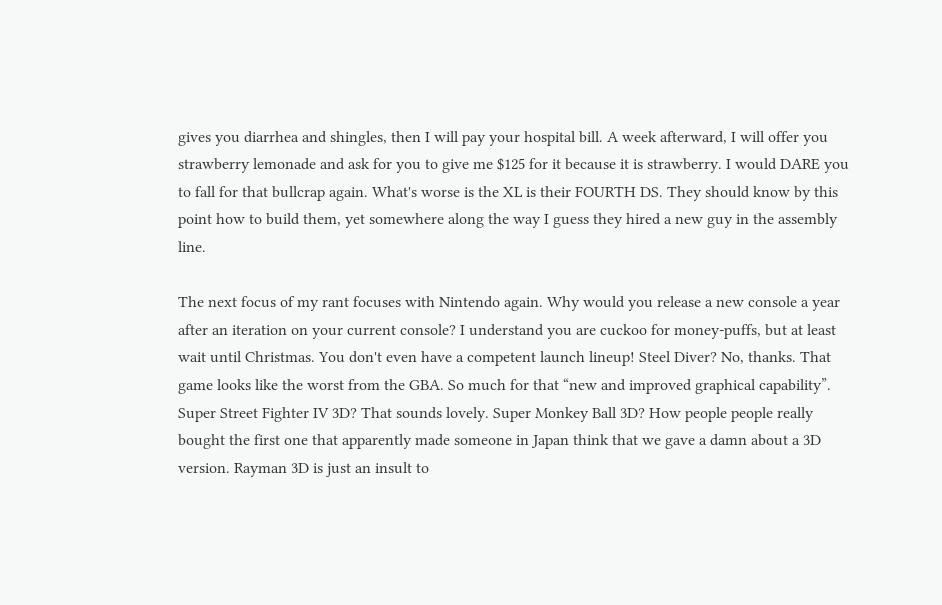gives you diarrhea and shingles, then I will pay your hospital bill. A week afterward, I will offer you strawberry lemonade and ask for you to give me $125 for it because it is strawberry. I would DARE you to fall for that bullcrap again. What's worse is the XL is their FOURTH DS. They should know by this point how to build them, yet somewhere along the way I guess they hired a new guy in the assembly line.

The next focus of my rant focuses with Nintendo again. Why would you release a new console a year after an iteration on your current console? I understand you are cuckoo for money-puffs, but at least wait until Christmas. You don't even have a competent launch lineup! Steel Diver? No, thanks. That game looks like the worst from the GBA. So much for that “new and improved graphical capability”. Super Street Fighter IV 3D? That sounds lovely. Super Monkey Ball 3D? How people people really bought the first one that apparently made someone in Japan think that we gave a damn about a 3D version. Rayman 3D is just an insult to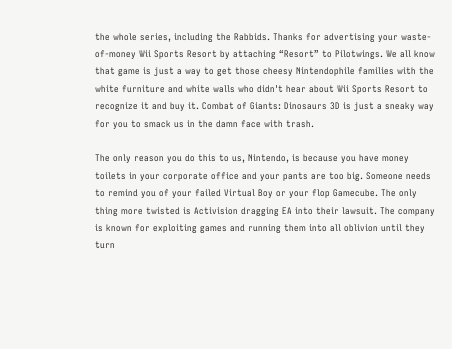the whole series, including the Rabbids. Thanks for advertising your waste-of-money Wii Sports Resort by attaching “Resort” to Pilotwings. We all know that game is just a way to get those cheesy Nintendophile families with the white furniture and white walls who didn't hear about Wii Sports Resort to recognize it and buy it. Combat of Giants: Dinosaurs 3D is just a sneaky way for you to smack us in the damn face with trash.

The only reason you do this to us, Nintendo, is because you have money toilets in your corporate office and your pants are too big. Someone needs to remind you of your failed Virtual Boy or your flop Gamecube. The only thing more twisted is Activision dragging EA into their lawsuit. The company is known for exploiting games and running them into all oblivion until they turn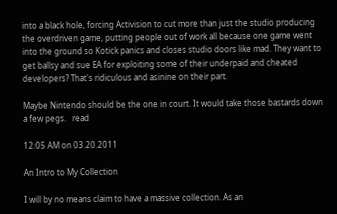into a black hole, forcing Activision to cut more than just the studio producing the overdriven game, putting people out of work all because one game went into the ground so Kotick panics and closes studio doors like mad. They want to get ballsy and sue EA for exploiting some of their underpaid and cheated developers? That's ridiculous and asinine on their part.

Maybe Nintendo should be the one in court. It would take those bastards down a few pegs.   read

12:05 AM on 03.20.2011

An Intro to My Collection

I will by no means claim to have a massive collection. As an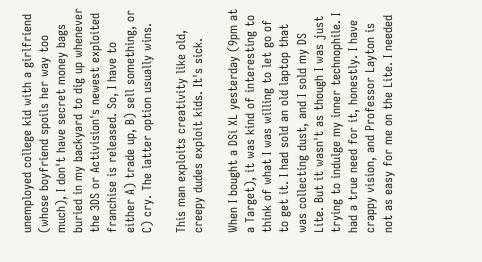unemployed college kid with a girlfriend (whose boyfriend spoils her way too much), I don't have secret money bags buried in my backyard to dig up whenever the 3DS or Activision's newest exploited franchise is released. So, I have to either A) trade up, B) sell something, or C) cry. The latter option usually wins.

This man exploits creativity like old, creepy dudes exploit kids. It's sick.

When I bought a DSi XL yesterday (9pm at a Target), it was kind of interesting to think of what I was willing to let go of to get it. I had sold an old laptop that was collecting dust, and I sold my DS Lite. But it wasn't as though I was just trying to indulge my inner technophile. I had a true need for it, honestly. I have crappy vision, and Professor Layton is not as easy for me on the Lite. I needed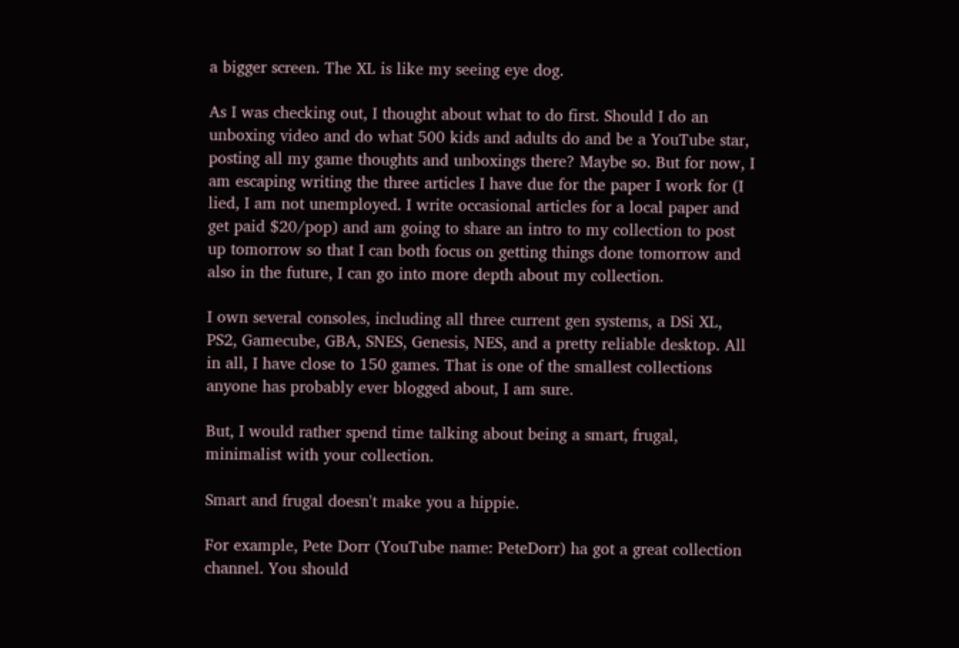a bigger screen. The XL is like my seeing eye dog.

As I was checking out, I thought about what to do first. Should I do an unboxing video and do what 500 kids and adults do and be a YouTube star, posting all my game thoughts and unboxings there? Maybe so. But for now, I am escaping writing the three articles I have due for the paper I work for (I lied, I am not unemployed. I write occasional articles for a local paper and get paid $20/pop) and am going to share an intro to my collection to post up tomorrow so that I can both focus on getting things done tomorrow and also in the future, I can go into more depth about my collection.

I own several consoles, including all three current gen systems, a DSi XL, PS2, Gamecube, GBA, SNES, Genesis, NES, and a pretty reliable desktop. All in all, I have close to 150 games. That is one of the smallest collections anyone has probably ever blogged about, I am sure.

But, I would rather spend time talking about being a smart, frugal, minimalist with your collection.

Smart and frugal doesn't make you a hippie.

For example, Pete Dorr (YouTube name: PeteDorr) ha got a great collection channel. You should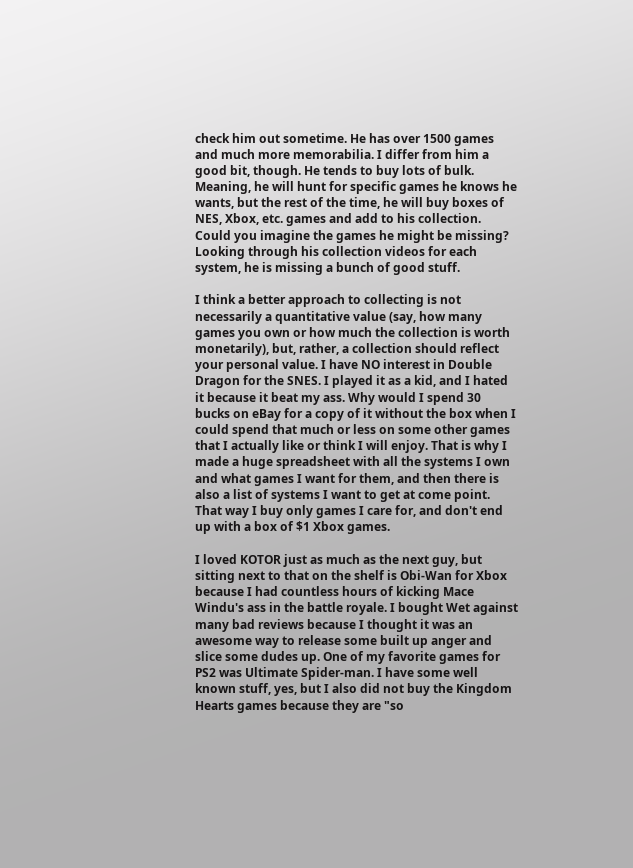check him out sometime. He has over 1500 games and much more memorabilia. I differ from him a good bit, though. He tends to buy lots of bulk. Meaning, he will hunt for specific games he knows he wants, but the rest of the time, he will buy boxes of NES, Xbox, etc. games and add to his collection. Could you imagine the games he might be missing? Looking through his collection videos for each system, he is missing a bunch of good stuff.

I think a better approach to collecting is not necessarily a quantitative value (say, how many games you own or how much the collection is worth monetarily), but, rather, a collection should reflect your personal value. I have NO interest in Double Dragon for the SNES. I played it as a kid, and I hated it because it beat my ass. Why would I spend 30 bucks on eBay for a copy of it without the box when I could spend that much or less on some other games that I actually like or think I will enjoy. That is why I made a huge spreadsheet with all the systems I own and what games I want for them, and then there is also a list of systems I want to get at come point. That way I buy only games I care for, and don't end up with a box of $1 Xbox games.

I loved KOTOR just as much as the next guy, but sitting next to that on the shelf is Obi-Wan for Xbox because I had countless hours of kicking Mace Windu's ass in the battle royale. I bought Wet against many bad reviews because I thought it was an awesome way to release some built up anger and slice some dudes up. One of my favorite games for PS2 was Ultimate Spider-man. I have some well known stuff, yes, but I also did not buy the Kingdom Hearts games because they are "so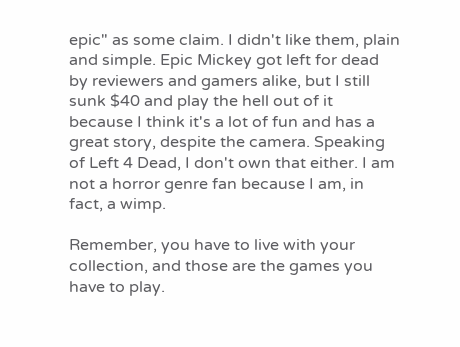epic" as some claim. I didn't like them, plain and simple. Epic Mickey got left for dead by reviewers and gamers alike, but I still sunk $40 and play the hell out of it because I think it's a lot of fun and has a great story, despite the camera. Speaking of Left 4 Dead, I don't own that either. I am not a horror genre fan because I am, in fact, a wimp.

Remember, you have to live with your collection, and those are the games you have to play.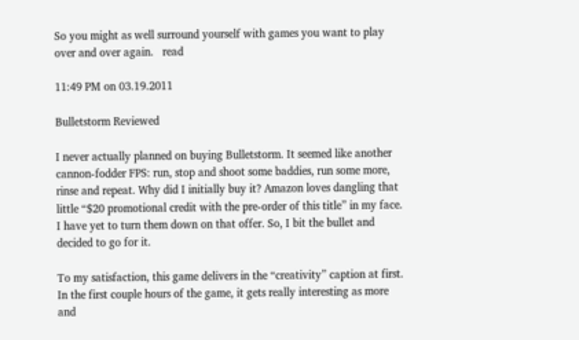So you might as well surround yourself with games you want to play over and over again.   read

11:49 PM on 03.19.2011

Bulletstorm Reviewed

I never actually planned on buying Bulletstorm. It seemed like another cannon-fodder FPS: run, stop and shoot some baddies, run some more, rinse and repeat. Why did I initially buy it? Amazon loves dangling that little “$20 promotional credit with the pre-order of this title” in my face. I have yet to turn them down on that offer. So, I bit the bullet and decided to go for it.

To my satisfaction, this game delivers in the “creativity” caption at first. In the first couple hours of the game, it gets really interesting as more and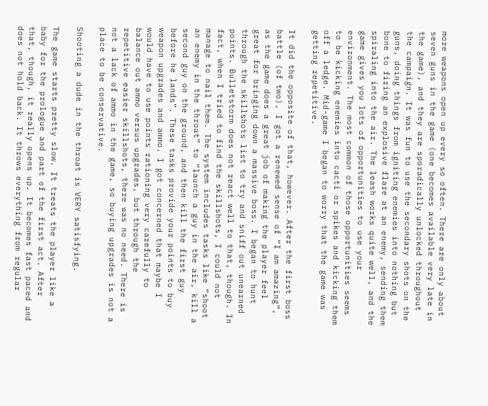more weapons open up every so often. There are only about seven guns in the game (one becomes available very late in the game), and they are sporadically unlocked throughout the campaign. It was fun to use the secondary shots on the guns, doing things from igniting enemies into nothing but bone to firing an explosive flare at an enemy, sending them spiraling into the air. The leash works quite well, and the game gives you lots of opportunities to use your environment. The most common of those opportunities seems to be kicking enemies into cacti or spikes and kicking them off a ledge. Mid-game I began to worry that the game was getting repetitive.

It did the opposite of that, however. After the first boss battle (of two), I got a renewed sense of “I am amazing”, as the game does a great job of making the player feel great for bringing down a massive boss. I began to hunt through the skillshots list to try and sniff out unearned points. Bulletstorm does not react well to that, though. In fact, when I tried to find the skillshots, I could not manage to nail them. The system includes tasks like “shoot an enemy in the throat” to “launch a guy in the air, kill a second guy on the ground, and then kill the first guy before he lands”. These tasks provide your points to buy weapon upgrades and ammo. I got concerned that maybe I would have to use points rationing very carefully to balance out ammo versus upgrades, but through the repetitive easier skillshots, there was no need. There is not a lack of ammo in the game, so buying upgrades is not a place to be conservative.

Shooting a dude in the throat is VERY satisfying.

The game starts pretty slow. It treats the player like a baby for the prologue and part of the first act. After that, though, it really opens up. It becomes fast paced and does not hold back. It throws everything from regular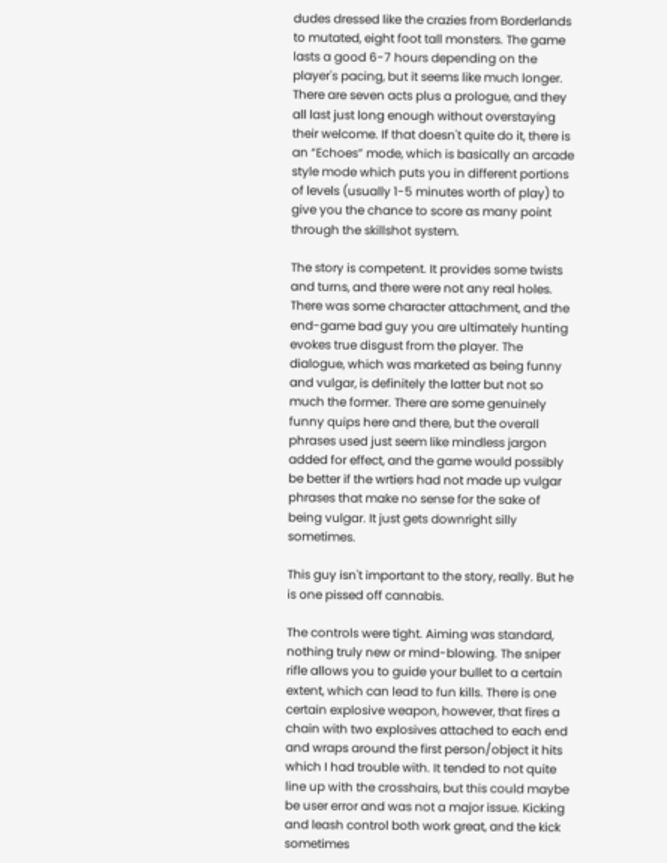dudes dressed like the crazies from Borderlands to mutated, eight foot tall monsters. The game lasts a good 6-7 hours depending on the player's pacing, but it seems like much longer. There are seven acts plus a prologue, and they all last just long enough without overstaying their welcome. If that doesn't quite do it, there is an “Echoes” mode, which is basically an arcade style mode which puts you in different portions of levels (usually 1-5 minutes worth of play) to give you the chance to score as many point through the skillshot system.

The story is competent. It provides some twists and turns, and there were not any real holes. There was some character attachment, and the end-game bad guy you are ultimately hunting evokes true disgust from the player. The dialogue, which was marketed as being funny and vulgar, is definitely the latter but not so much the former. There are some genuinely funny quips here and there, but the overall phrases used just seem like mindless jargon added for effect, and the game would possibly be better if the wrtiers had not made up vulgar phrases that make no sense for the sake of being vulgar. It just gets downright silly sometimes.

This guy isn't important to the story, really. But he is one pissed off cannabis.

The controls were tight. Aiming was standard, nothing truly new or mind-blowing. The sniper rifle allows you to guide your bullet to a certain extent, which can lead to fun kills. There is one certain explosive weapon, however, that fires a chain with two explosives attached to each end and wraps around the first person/object it hits which I had trouble with. It tended to not quite line up with the crosshairs, but this could maybe be user error and was not a major issue. Kicking and leash control both work great, and the kick sometimes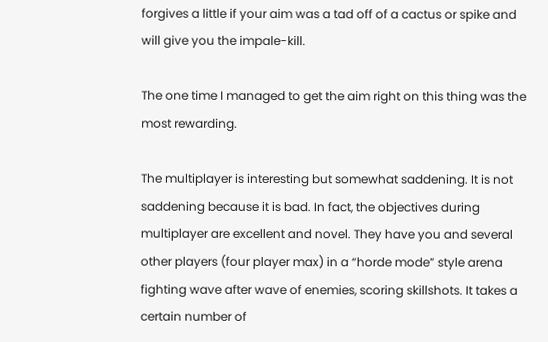forgives a little if your aim was a tad off of a cactus or spike and will give you the impale-kill.

The one time I managed to get the aim right on this thing was the most rewarding.

The multiplayer is interesting but somewhat saddening. It is not saddening because it is bad. In fact, the objectives during multiplayer are excellent and novel. They have you and several other players (four player max) in a “horde mode” style arena fighting wave after wave of enemies, scoring skillshots. It takes a certain number of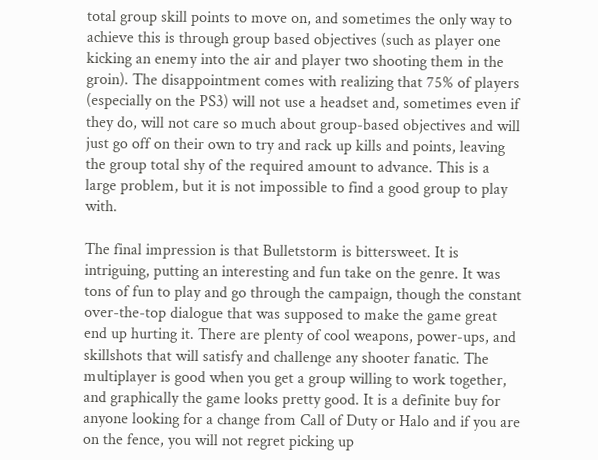total group skill points to move on, and sometimes the only way to achieve this is through group based objectives (such as player one kicking an enemy into the air and player two shooting them in the groin). The disappointment comes with realizing that 75% of players (especially on the PS3) will not use a headset and, sometimes even if they do, will not care so much about group-based objectives and will just go off on their own to try and rack up kills and points, leaving the group total shy of the required amount to advance. This is a large problem, but it is not impossible to find a good group to play with.

The final impression is that Bulletstorm is bittersweet. It is intriguing, putting an interesting and fun take on the genre. It was tons of fun to play and go through the campaign, though the constant over-the-top dialogue that was supposed to make the game great end up hurting it. There are plenty of cool weapons, power-ups, and skillshots that will satisfy and challenge any shooter fanatic. The multiplayer is good when you get a group willing to work together, and graphically the game looks pretty good. It is a definite buy for anyone looking for a change from Call of Duty or Halo and if you are on the fence, you will not regret picking up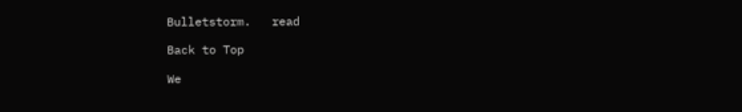Bulletstorm.   read

Back to Top

We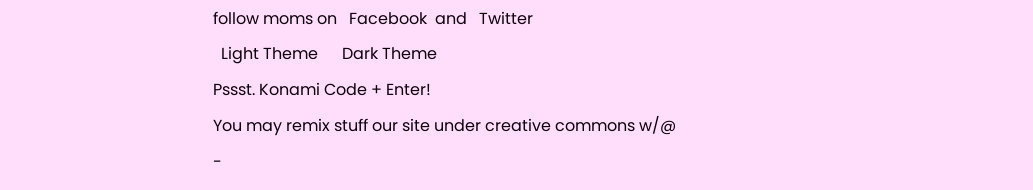follow moms on   Facebook  and   Twitter
  Light Theme      Dark Theme
Pssst. Konami Code + Enter!
You may remix stuff our site under creative commons w/@
-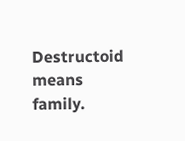Destructoid means family.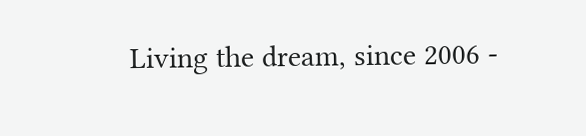Living the dream, since 2006 -